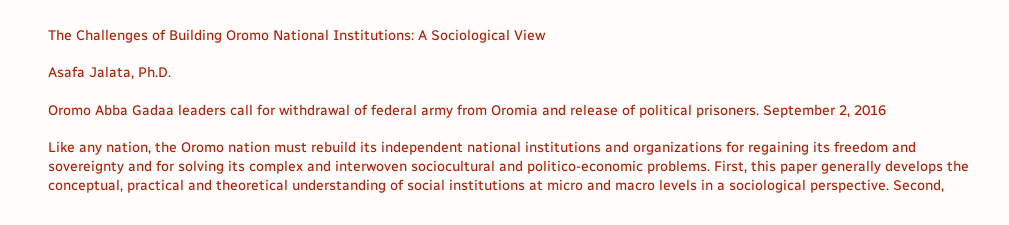The Challenges of Building Oromo National Institutions: A Sociological View

Asafa Jalata, Ph.D.

Oromo Abba Gadaa leaders call for withdrawal of federal army from Oromia and release of political prisoners. September 2, 2016

Like any nation, the Oromo nation must rebuild its independent national institutions and organizations for regaining its freedom and sovereignty and for solving its complex and interwoven sociocultural and politico-economic problems. First, this paper generally develops the conceptual, practical and theoretical understanding of social institutions at micro and macro levels in a sociological perspective. Second,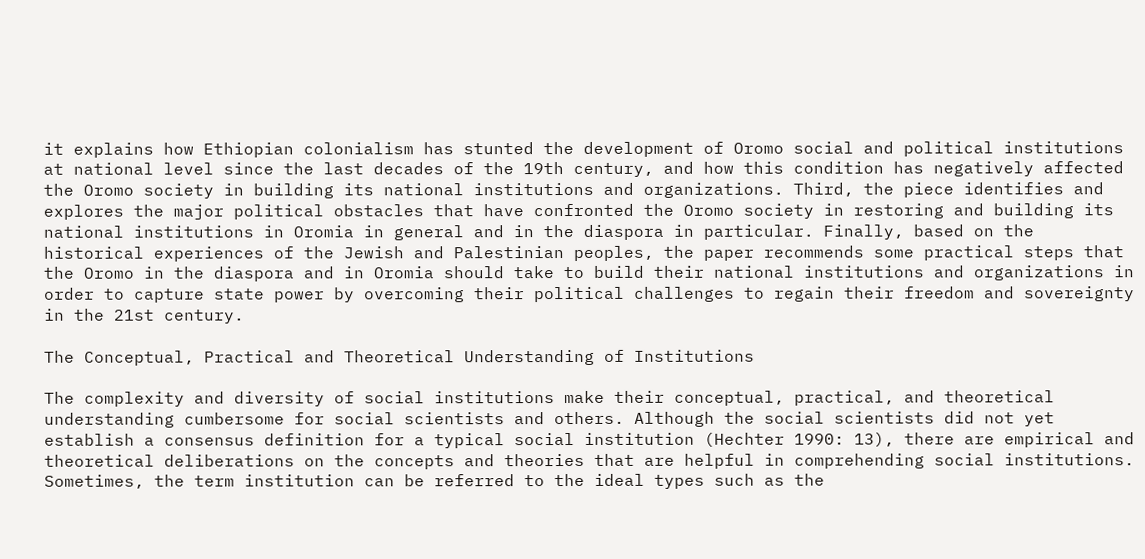it explains how Ethiopian colonialism has stunted the development of Oromo social and political institutions at national level since the last decades of the 19th century, and how this condition has negatively affected the Oromo society in building its national institutions and organizations. Third, the piece identifies and explores the major political obstacles that have confronted the Oromo society in restoring and building its national institutions in Oromia in general and in the diaspora in particular. Finally, based on the historical experiences of the Jewish and Palestinian peoples, the paper recommends some practical steps that the Oromo in the diaspora and in Oromia should take to build their national institutions and organizations in order to capture state power by overcoming their political challenges to regain their freedom and sovereignty in the 21st century.

The Conceptual, Practical and Theoretical Understanding of Institutions

The complexity and diversity of social institutions make their conceptual, practical, and theoretical understanding cumbersome for social scientists and others. Although the social scientists did not yet establish a consensus definition for a typical social institution (Hechter 1990: 13), there are empirical and theoretical deliberations on the concepts and theories that are helpful in comprehending social institutions. Sometimes, the term institution can be referred to the ideal types such as the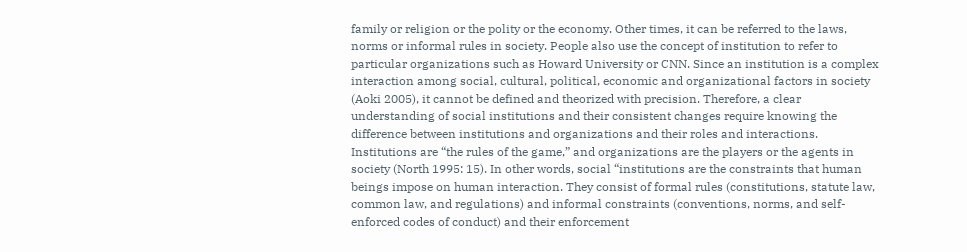family or religion or the polity or the economy. Other times, it can be referred to the laws, norms or informal rules in society. People also use the concept of institution to refer to particular organizations such as Howard University or CNN. Since an institution is a complex interaction among social, cultural, political, economic and organizational factors in society (Aoki 2005), it cannot be defined and theorized with precision. Therefore, a clear understanding of social institutions and their consistent changes require knowing the difference between institutions and organizations and their roles and interactions. Institutions are “the rules of the game,” and organizations are the players or the agents in society (North 1995: 15). In other words, social “institutions are the constraints that human beings impose on human interaction. They consist of formal rules (constitutions, statute law, common law, and regulations) and informal constraints (conventions, norms, and self-enforced codes of conduct) and their enforcement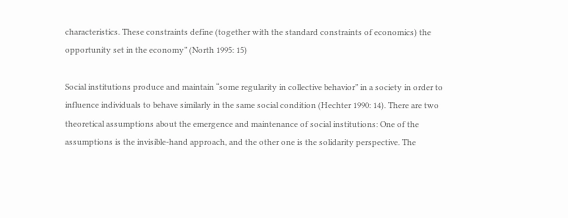characteristics. These constraints define (together with the standard constraints of economics) the opportunity set in the economy” (North 1995: 15)

Social institutions produce and maintain “some regularity in collective behavior” in a society in order to influence individuals to behave similarly in the same social condition (Hechter 1990: 14). There are two theoretical assumptions about the emergence and maintenance of social institutions: One of the assumptions is the invisible-hand approach, and the other one is the solidarity perspective. The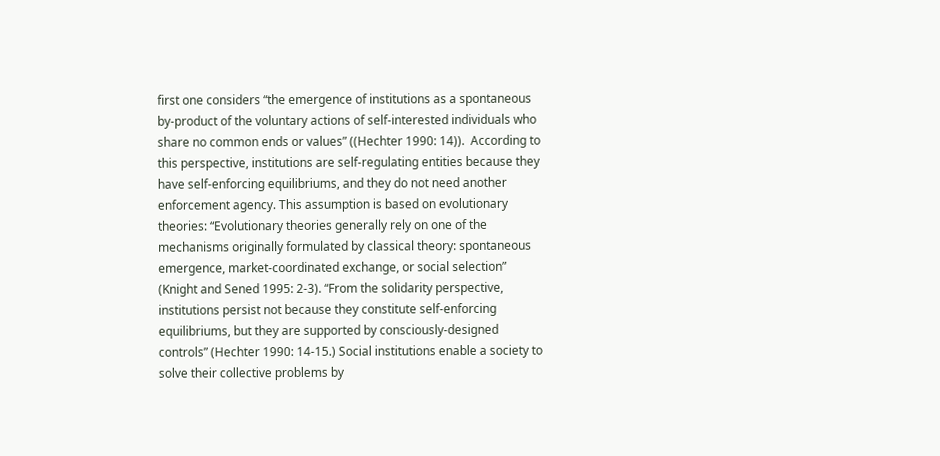first one considers “the emergence of institutions as a spontaneous by-product of the voluntary actions of self-interested individuals who share no common ends or values” ((Hechter 1990: 14)).  According to this perspective, institutions are self-regulating entities because they have self-enforcing equilibriums, and they do not need another enforcement agency. This assumption is based on evolutionary theories: “Evolutionary theories generally rely on one of the mechanisms originally formulated by classical theory: spontaneous emergence, market-coordinated exchange, or social selection” (Knight and Sened 1995: 2-3). “From the solidarity perspective, institutions persist not because they constitute self-enforcing equilibriums, but they are supported by consciously-designed controls” (Hechter 1990: 14-15.) Social institutions enable a society to solve their collective problems by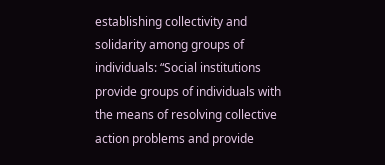establishing collectivity and solidarity among groups of individuals: “Social institutions provide groups of individuals with the means of resolving collective action problems and provide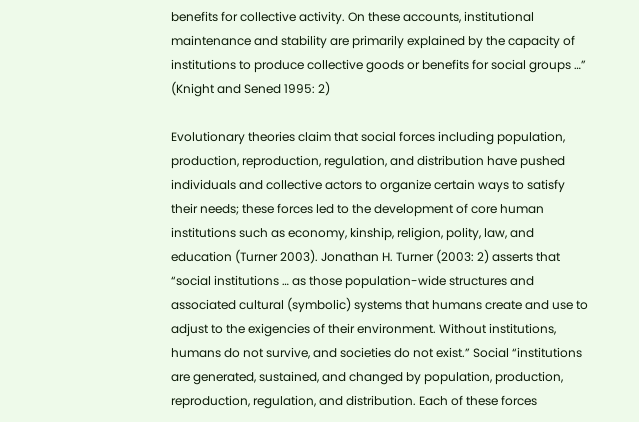benefits for collective activity. On these accounts, institutional maintenance and stability are primarily explained by the capacity of institutions to produce collective goods or benefits for social groups …” (Knight and Sened 1995: 2)

Evolutionary theories claim that social forces including population, production, reproduction, regulation, and distribution have pushed individuals and collective actors to organize certain ways to satisfy their needs; these forces led to the development of core human institutions such as economy, kinship, religion, polity, law, and education (Turner 2003). Jonathan H. Turner (2003: 2) asserts that “social institutions … as those population-wide structures and associated cultural (symbolic) systems that humans create and use to adjust to the exigencies of their environment. Without institutions, humans do not survive, and societies do not exist.” Social “institutions are generated, sustained, and changed by population, production, reproduction, regulation, and distribution. Each of these forces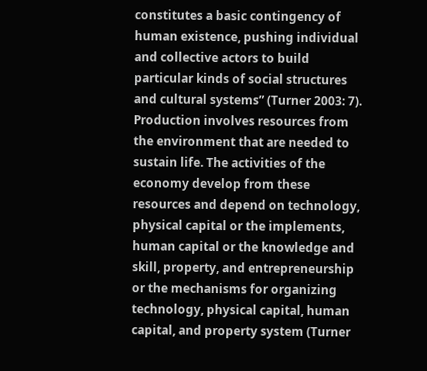constitutes a basic contingency of human existence, pushing individual and collective actors to build particular kinds of social structures and cultural systems” (Turner 2003: 7). Production involves resources from the environment that are needed to sustain life. The activities of the economy develop from these resources and depend on technology, physical capital or the implements, human capital or the knowledge and skill, property, and entrepreneurship or the mechanisms for organizing technology, physical capital, human capital, and property system (Turner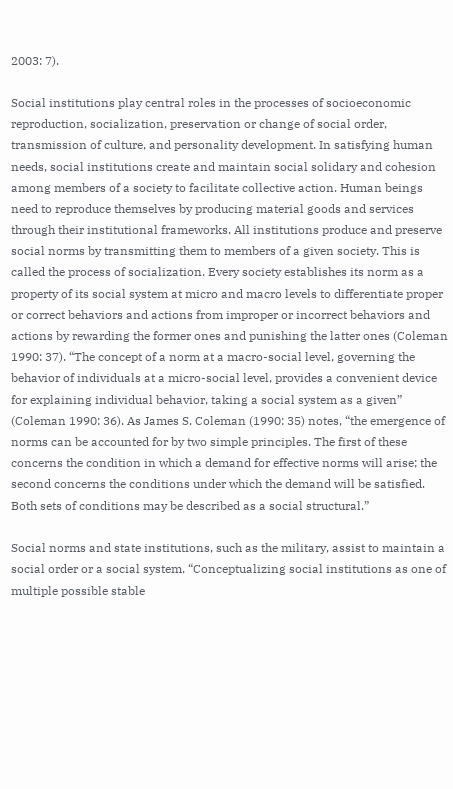2003: 7).

Social institutions play central roles in the processes of socioeconomic reproduction, socialization, preservation or change of social order, transmission of culture, and personality development. In satisfying human needs, social institutions create and maintain social solidary and cohesion among members of a society to facilitate collective action. Human beings need to reproduce themselves by producing material goods and services through their institutional frameworks. All institutions produce and preserve social norms by transmitting them to members of a given society. This is called the process of socialization. Every society establishes its norm as a property of its social system at micro and macro levels to differentiate proper or correct behaviors and actions from improper or incorrect behaviors and actions by rewarding the former ones and punishing the latter ones (Coleman 1990: 37). “The concept of a norm at a macro-social level, governing the behavior of individuals at a micro-social level, provides a convenient device for explaining individual behavior, taking a social system as a given” (Coleman 1990: 36). As James S. Coleman (1990: 35) notes, “the emergence of norms can be accounted for by two simple principles. The first of these concerns the condition in which a demand for effective norms will arise; the second concerns the conditions under which the demand will be satisfied. Both sets of conditions may be described as a social structural.”

Social norms and state institutions, such as the military, assist to maintain a social order or a social system. “Conceptualizing social institutions as one of multiple possible stable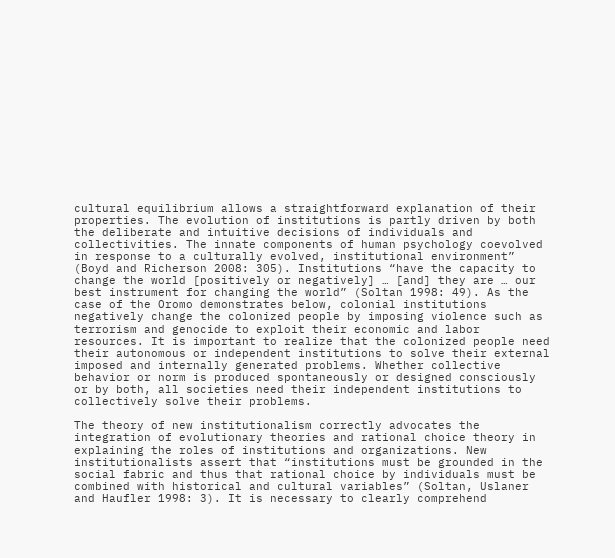cultural equilibrium allows a straightforward explanation of their properties. The evolution of institutions is partly driven by both the deliberate and intuitive decisions of individuals and collectivities. The innate components of human psychology coevolved in response to a culturally evolved, institutional environment” (Boyd and Richerson 2008: 305). Institutions “have the capacity to change the world [positively or negatively] … [and] they are … our best instrument for changing the world” (Soltan 1998: 49). As the case of the Oromo demonstrates below, colonial institutions negatively change the colonized people by imposing violence such as terrorism and genocide to exploit their economic and labor resources. It is important to realize that the colonized people need their autonomous or independent institutions to solve their external imposed and internally generated problems. Whether collective behavior or norm is produced spontaneously or designed consciously or by both, all societies need their independent institutions to collectively solve their problems.

The theory of new institutionalism correctly advocates the integration of evolutionary theories and rational choice theory in explaining the roles of institutions and organizations. New institutionalists assert that “institutions must be grounded in the social fabric and thus that rational choice by individuals must be combined with historical and cultural variables” (Soltan, Uslaner and Haufler 1998: 3). It is necessary to clearly comprehend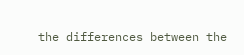the differences between the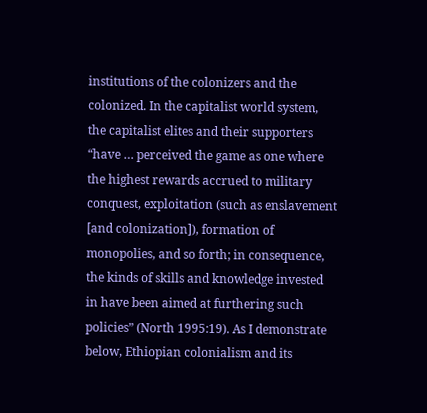institutions of the colonizers and the colonized. In the capitalist world system, the capitalist elites and their supporters “have … perceived the game as one where the highest rewards accrued to military conquest, exploitation (such as enslavement [and colonization]), formation of monopolies, and so forth; in consequence, the kinds of skills and knowledge invested in have been aimed at furthering such policies” (North 1995:19). As I demonstrate below, Ethiopian colonialism and its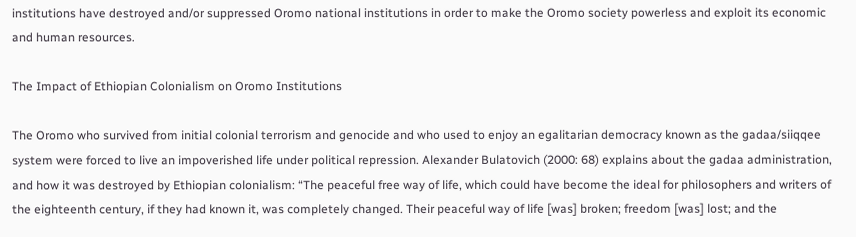institutions have destroyed and/or suppressed Oromo national institutions in order to make the Oromo society powerless and exploit its economic and human resources.

The Impact of Ethiopian Colonialism on Oromo Institutions

The Oromo who survived from initial colonial terrorism and genocide and who used to enjoy an egalitarian democracy known as the gadaa/siiqqee system were forced to live an impoverished life under political repression. Alexander Bulatovich (2000: 68) explains about the gadaa administration, and how it was destroyed by Ethiopian colonialism: “The peaceful free way of life, which could have become the ideal for philosophers and writers of the eighteenth century, if they had known it, was completely changed. Their peaceful way of life [was] broken; freedom [was] lost; and the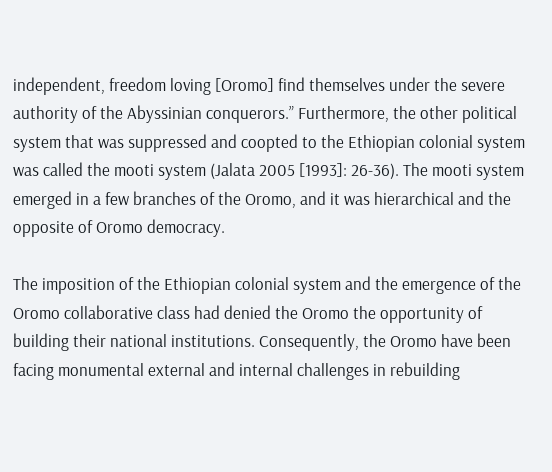independent, freedom loving [Oromo] find themselves under the severe authority of the Abyssinian conquerors.” Furthermore, the other political system that was suppressed and coopted to the Ethiopian colonial system was called the mooti system (Jalata 2005 [1993]: 26-36). The mooti system emerged in a few branches of the Oromo, and it was hierarchical and the opposite of Oromo democracy.

The imposition of the Ethiopian colonial system and the emergence of the Oromo collaborative class had denied the Oromo the opportunity of building their national institutions. Consequently, the Oromo have been facing monumental external and internal challenges in rebuilding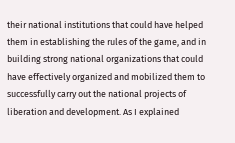their national institutions that could have helped them in establishing the rules of the game, and in building strong national organizations that could have effectively organized and mobilized them to successfully carry out the national projects of liberation and development. As I explained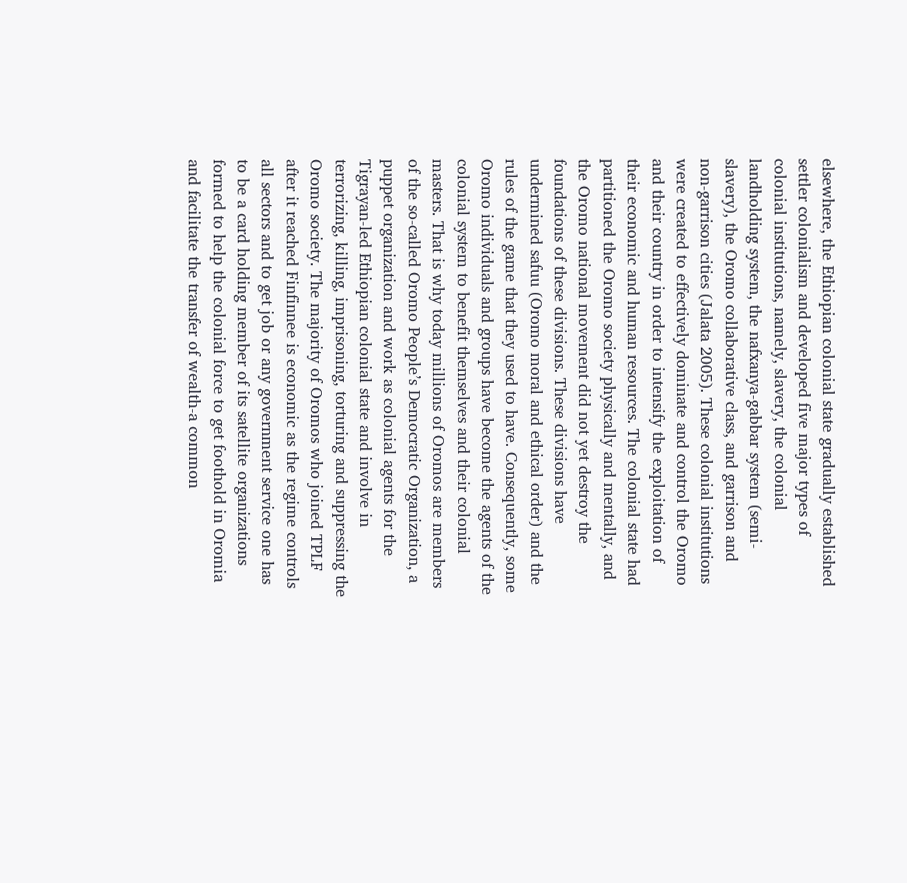elsewhere, the Ethiopian colonial state gradually established settler colonialism and developed five major types of colonial institutions, namely, slavery, the colonial landholding system, the nafxanya-gabbar system (semi-slavery), the Oromo collaborative class, and garrison and non-garrison cities (Jalata 2005). These colonial institutions were created to effectively dominate and control the Oromo and their country in order to intensify the exploitation of their economic and human resources. The colonial state had partitioned the Oromo society physically and mentally, and the Oromo national movement did not yet destroy the foundations of these divisions. These divisions have undermined safuu (Oromo moral and ethical order) and the rules of the game that they used to have. Consequently, some Oromo individuals and groups have become the agents of the colonial system to benefit themselves and their colonial masters. That is why today millions of Oromos are members of the so-called Oromo People’s Democratic Organization, a puppet organization and work as colonial agents for the Tigrayan-led Ethiopian colonial state and involve in terrorizing, killing, imprisoning, torturing and suppressing the Oromo society. The majority of Oromos who joined TPLF after it reached Finfinnee is economic as the regime controls all sectors and to get job or any government service one has to be a card holding member of its satellite organizations formed to help the colonial force to get foothold in Oromia and facilitate the transfer of wealth-a common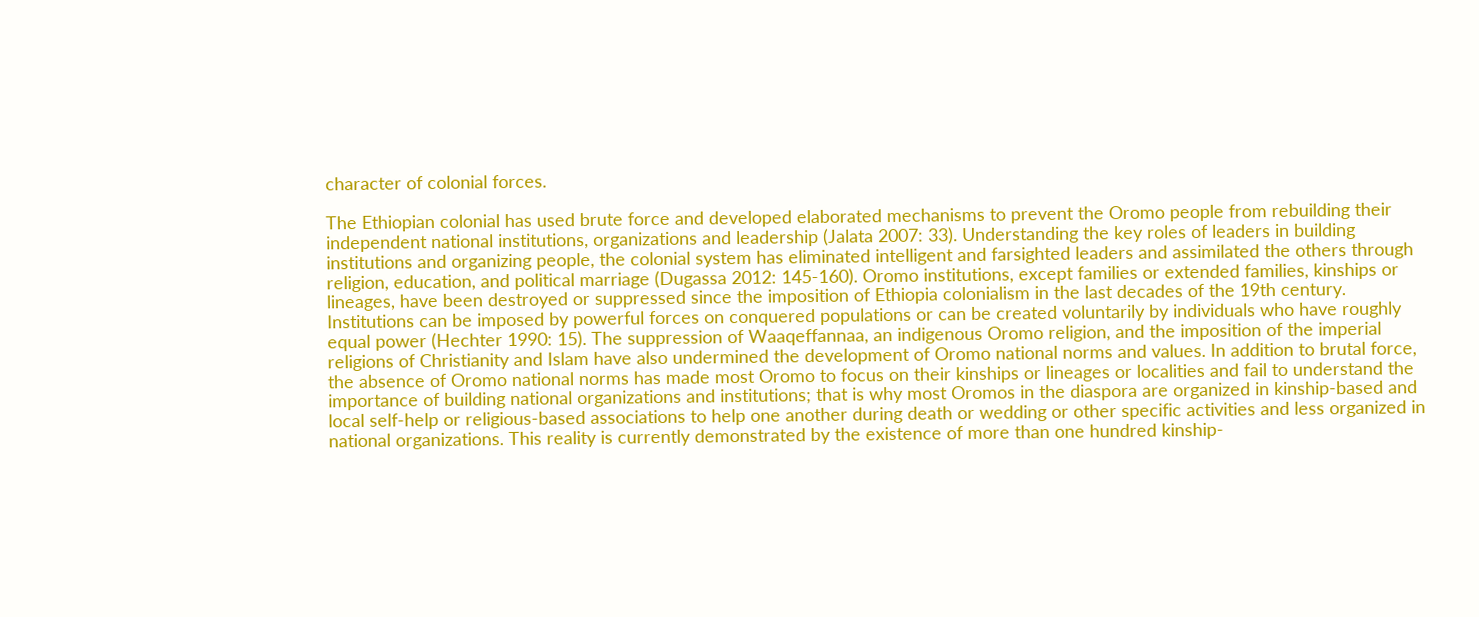character of colonial forces.

The Ethiopian colonial has used brute force and developed elaborated mechanisms to prevent the Oromo people from rebuilding their independent national institutions, organizations and leadership (Jalata 2007: 33). Understanding the key roles of leaders in building institutions and organizing people, the colonial system has eliminated intelligent and farsighted leaders and assimilated the others through religion, education, and political marriage (Dugassa 2012: 145-160). Oromo institutions, except families or extended families, kinships or lineages, have been destroyed or suppressed since the imposition of Ethiopia colonialism in the last decades of the 19th century. Institutions can be imposed by powerful forces on conquered populations or can be created voluntarily by individuals who have roughly equal power (Hechter 1990: 15). The suppression of Waaqeffannaa, an indigenous Oromo religion, and the imposition of the imperial religions of Christianity and Islam have also undermined the development of Oromo national norms and values. In addition to brutal force, the absence of Oromo national norms has made most Oromo to focus on their kinships or lineages or localities and fail to understand the importance of building national organizations and institutions; that is why most Oromos in the diaspora are organized in kinship-based and local self-help or religious-based associations to help one another during death or wedding or other specific activities and less organized in national organizations. This reality is currently demonstrated by the existence of more than one hundred kinship-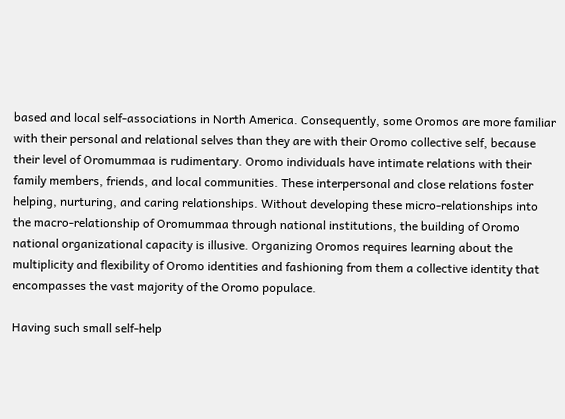based and local self-associations in North America. Consequently, some Oromos are more familiar with their personal and relational selves than they are with their Oromo collective self, because their level of Oromummaa is rudimentary. Oromo individuals have intimate relations with their family members, friends, and local communities. These interpersonal and close relations foster helping, nurturing, and caring relationships. Without developing these micro-relationships into the macro-relationship of Oromummaa through national institutions, the building of Oromo national organizational capacity is illusive. Organizing Oromos requires learning about the multiplicity and flexibility of Oromo identities and fashioning from them a collective identity that encompasses the vast majority of the Oromo populace.

Having such small self-help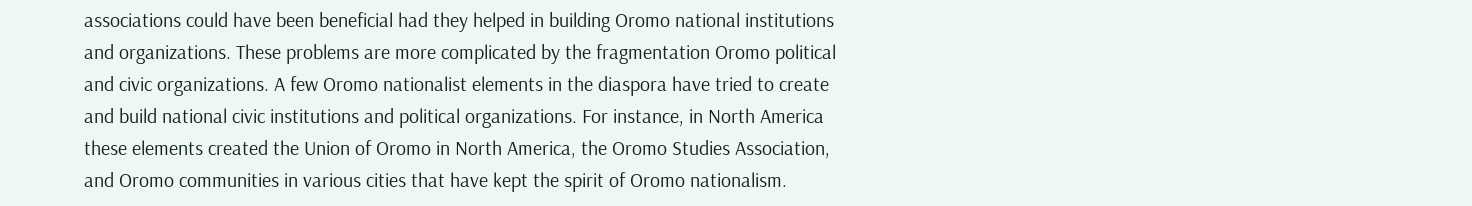associations could have been beneficial had they helped in building Oromo national institutions and organizations. These problems are more complicated by the fragmentation Oromo political and civic organizations. A few Oromo nationalist elements in the diaspora have tried to create and build national civic institutions and political organizations. For instance, in North America these elements created the Union of Oromo in North America, the Oromo Studies Association, and Oromo communities in various cities that have kept the spirit of Oromo nationalism.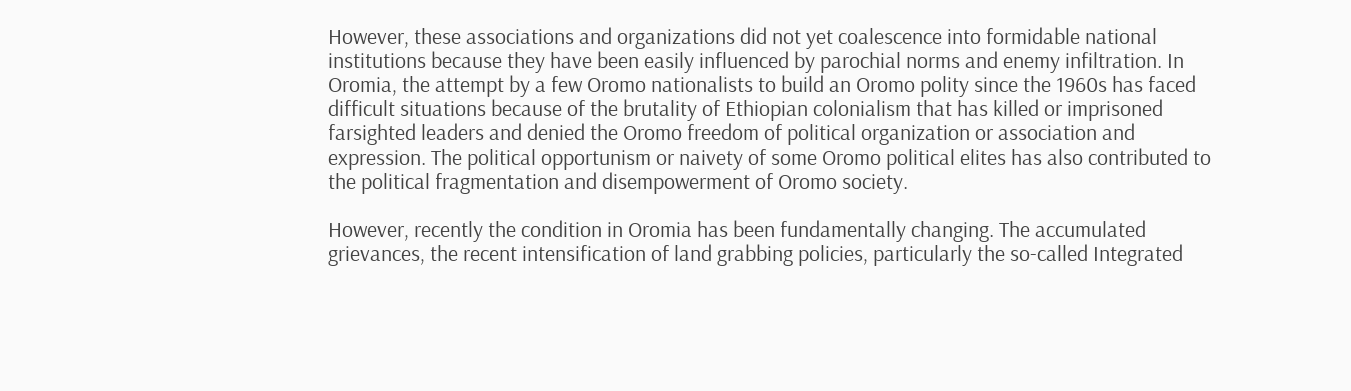However, these associations and organizations did not yet coalescence into formidable national institutions because they have been easily influenced by parochial norms and enemy infiltration. In Oromia, the attempt by a few Oromo nationalists to build an Oromo polity since the 1960s has faced difficult situations because of the brutality of Ethiopian colonialism that has killed or imprisoned farsighted leaders and denied the Oromo freedom of political organization or association and expression. The political opportunism or naivety of some Oromo political elites has also contributed to the political fragmentation and disempowerment of Oromo society.

However, recently the condition in Oromia has been fundamentally changing. The accumulated grievances, the recent intensification of land grabbing policies, particularly the so-called Integrated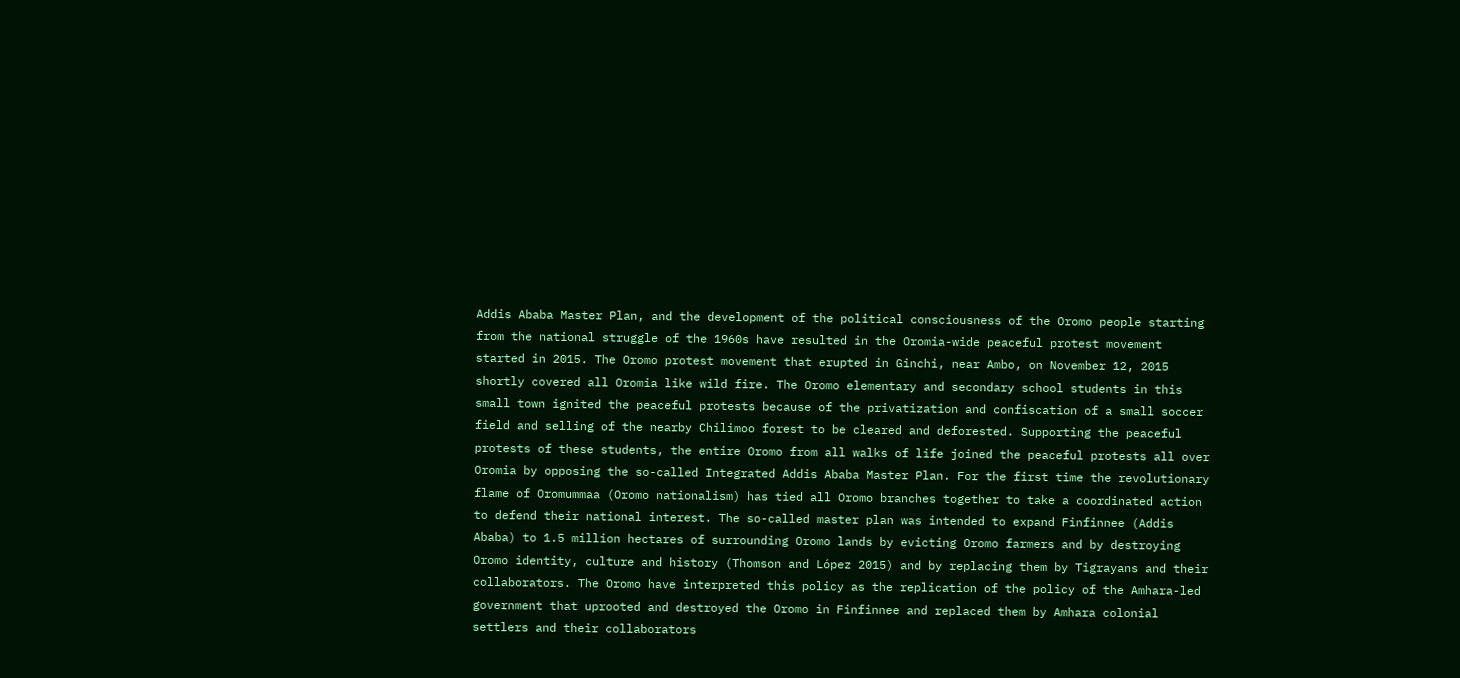Addis Ababa Master Plan, and the development of the political consciousness of the Oromo people starting from the national struggle of the 1960s have resulted in the Oromia-wide peaceful protest movement started in 2015. The Oromo protest movement that erupted in Ginchi, near Ambo, on November 12, 2015 shortly covered all Oromia like wild fire. The Oromo elementary and secondary school students in this small town ignited the peaceful protests because of the privatization and confiscation of a small soccer field and selling of the nearby Chilimoo forest to be cleared and deforested. Supporting the peaceful protests of these students, the entire Oromo from all walks of life joined the peaceful protests all over Oromia by opposing the so-called Integrated Addis Ababa Master Plan. For the first time the revolutionary flame of Oromummaa (Oromo nationalism) has tied all Oromo branches together to take a coordinated action to defend their national interest. The so-called master plan was intended to expand Finfinnee (Addis Ababa) to 1.5 million hectares of surrounding Oromo lands by evicting Oromo farmers and by destroying Oromo identity, culture and history (Thomson and López 2015) and by replacing them by Tigrayans and their collaborators. The Oromo have interpreted this policy as the replication of the policy of the Amhara-led government that uprooted and destroyed the Oromo in Finfinnee and replaced them by Amhara colonial settlers and their collaborators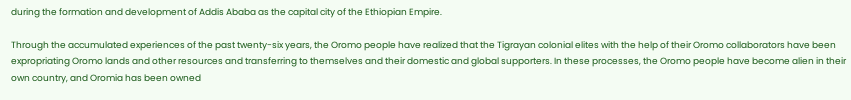during the formation and development of Addis Ababa as the capital city of the Ethiopian Empire.

Through the accumulated experiences of the past twenty-six years, the Oromo people have realized that the Tigrayan colonial elites with the help of their Oromo collaborators have been expropriating Oromo lands and other resources and transferring to themselves and their domestic and global supporters. In these processes, the Oromo people have become alien in their own country, and Oromia has been owned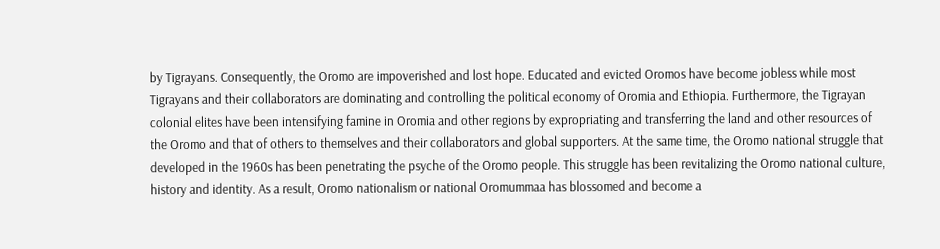by Tigrayans. Consequently, the Oromo are impoverished and lost hope. Educated and evicted Oromos have become jobless while most Tigrayans and their collaborators are dominating and controlling the political economy of Oromia and Ethiopia. Furthermore, the Tigrayan colonial elites have been intensifying famine in Oromia and other regions by expropriating and transferring the land and other resources of the Oromo and that of others to themselves and their collaborators and global supporters. At the same time, the Oromo national struggle that developed in the 1960s has been penetrating the psyche of the Oromo people. This struggle has been revitalizing the Oromo national culture, history and identity. As a result, Oromo nationalism or national Oromummaa has blossomed and become a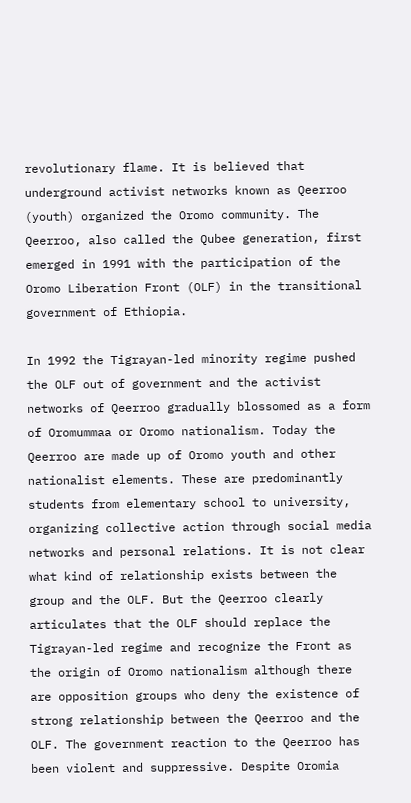revolutionary flame. It is believed that underground activist networks known as Qeerroo (youth) organized the Oromo community. The Qeerroo, also called the Qubee generation, first emerged in 1991 with the participation of the Oromo Liberation Front (OLF) in the transitional government of Ethiopia.

In 1992 the Tigrayan-led minority regime pushed the OLF out of government and the activist networks of Qeerroo gradually blossomed as a form of Oromummaa or Oromo nationalism. Today the Qeerroo are made up of Oromo youth and other nationalist elements. These are predominantly students from elementary school to university, organizing collective action through social media networks and personal relations. It is not clear what kind of relationship exists between the group and the OLF. But the Qeerroo clearly articulates that the OLF should replace the Tigrayan-led regime and recognize the Front as the origin of Oromo nationalism although there are opposition groups who deny the existence of strong relationship between the Qeerroo and the OLF. The government reaction to the Qeerroo has been violent and suppressive. Despite Oromia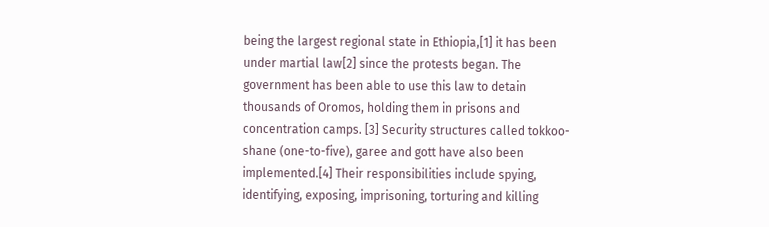being the largest regional state in Ethiopia,[1] it has been under martial law[2] since the protests began. The government has been able to use this law to detain thousands of Oromos, holding them in prisons and concentration camps. [3] Security structures called tokkoo-shane (one-to-five), garee and gott have also been implemented.[4] Their responsibilities include spying, identifying, exposing, imprisoning, torturing and killing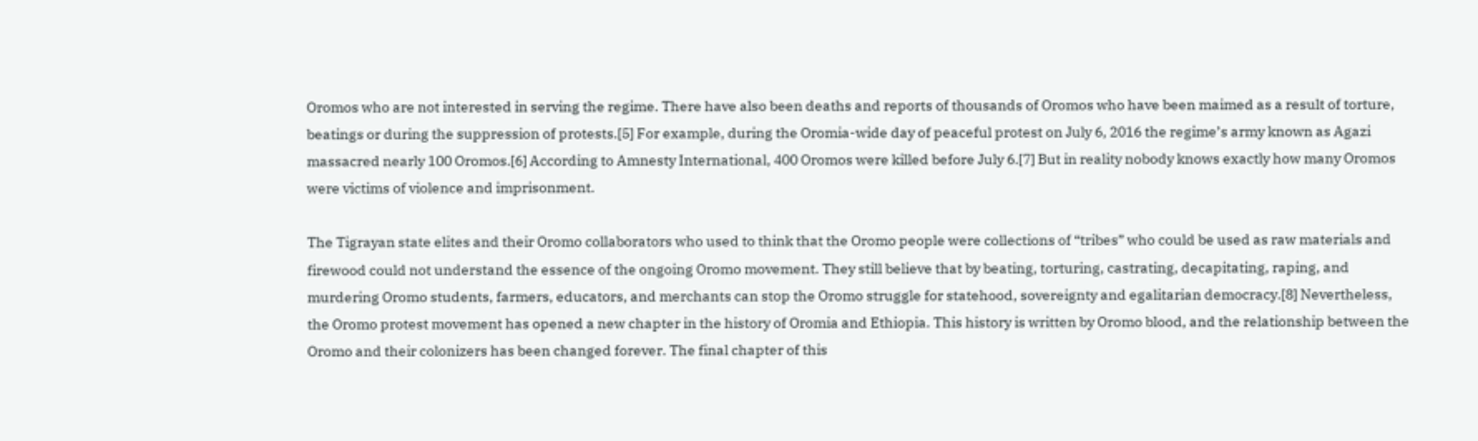Oromos who are not interested in serving the regime. There have also been deaths and reports of thousands of Oromos who have been maimed as a result of torture, beatings or during the suppression of protests.[5] For example, during the Oromia-wide day of peaceful protest on July 6, 2016 the regime’s army known as Agazi massacred nearly 100 Oromos.[6] According to Amnesty International, 400 Oromos were killed before July 6.[7] But in reality nobody knows exactly how many Oromos were victims of violence and imprisonment.

The Tigrayan state elites and their Oromo collaborators who used to think that the Oromo people were collections of “tribes” who could be used as raw materials and firewood could not understand the essence of the ongoing Oromo movement. They still believe that by beating, torturing, castrating, decapitating, raping, and murdering Oromo students, farmers, educators, and merchants can stop the Oromo struggle for statehood, sovereignty and egalitarian democracy.[8] Nevertheless, the Oromo protest movement has opened a new chapter in the history of Oromia and Ethiopia. This history is written by Oromo blood, and the relationship between the Oromo and their colonizers has been changed forever. The final chapter of this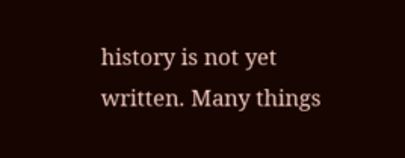history is not yet written. Many things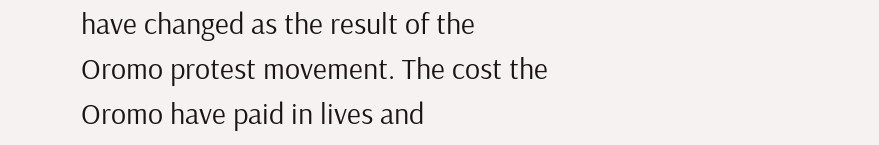have changed as the result of the Oromo protest movement. The cost the Oromo have paid in lives and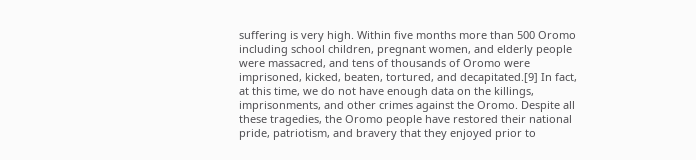suffering is very high. Within five months more than 500 Oromo including school children, pregnant women, and elderly people were massacred, and tens of thousands of Oromo were imprisoned, kicked, beaten, tortured, and decapitated.[9] In fact, at this time, we do not have enough data on the killings, imprisonments, and other crimes against the Oromo. Despite all these tragedies, the Oromo people have restored their national pride, patriotism, and bravery that they enjoyed prior to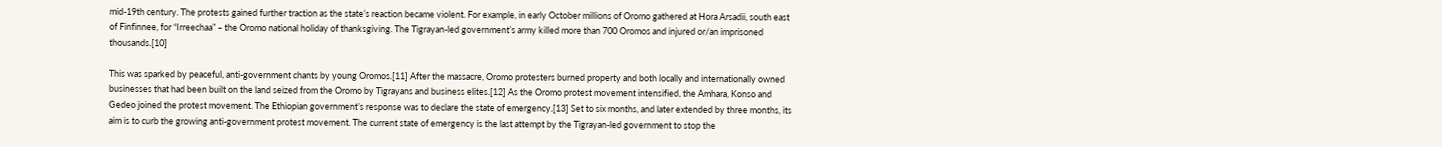mid-19th century. The protests gained further traction as the state’s reaction became violent. For example, in early October millions of Oromo gathered at Hora Arsadii, south east of Finfinnee, for “Irreechaa” – the Oromo national holiday of thanksgiving. The Tigrayan-led government’s army killed more than 700 Oromos and injured or/an imprisoned thousands.[10]

This was sparked by peaceful, anti-government chants by young Oromos.[11] After the massacre, Oromo protesters burned property and both locally and internationally owned businesses that had been built on the land seized from the Oromo by Tigrayans and business elites.[12] As the Oromo protest movement intensified, the Amhara, Konso and Gedeo joined the protest movement. The Ethiopian government’s response was to declare the state of emergency.[13] Set to six months, and later extended by three months, its aim is to curb the growing anti-government protest movement. The current state of emergency is the last attempt by the Tigrayan-led government to stop the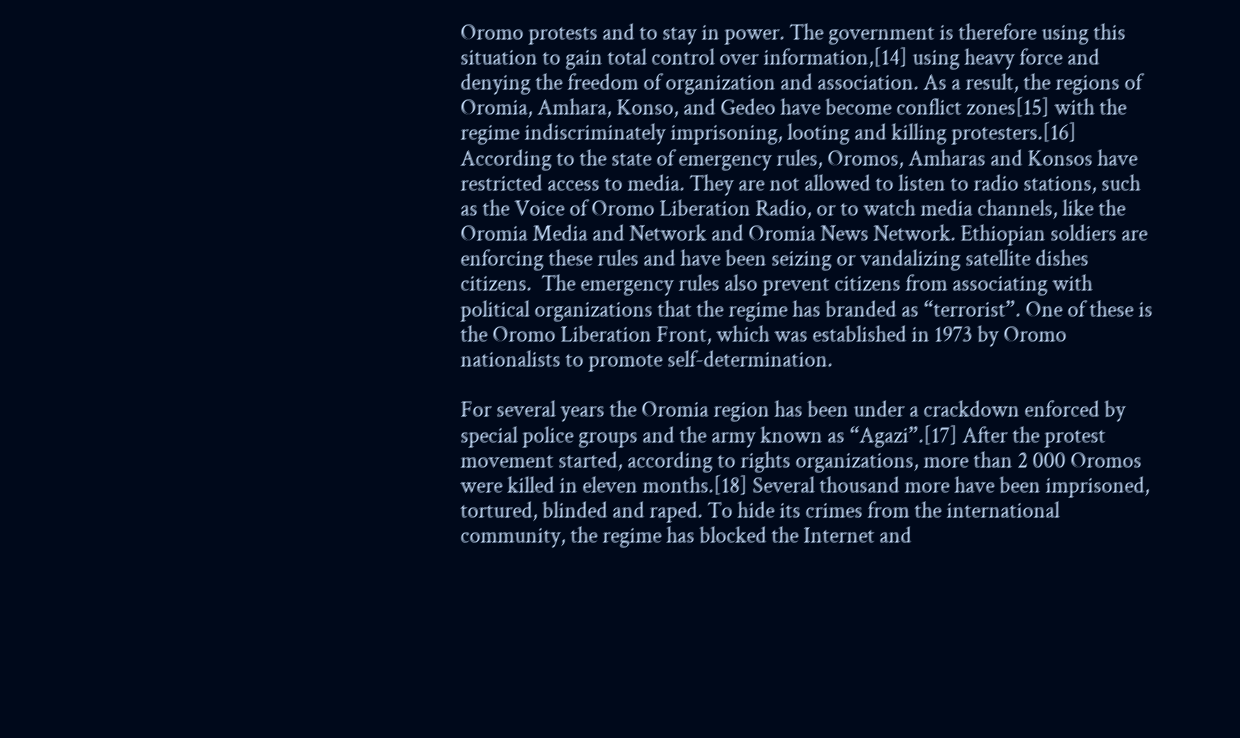Oromo protests and to stay in power. The government is therefore using this situation to gain total control over information,[14] using heavy force and denying the freedom of organization and association. As a result, the regions of Oromia, Amhara, Konso, and Gedeo have become conflict zones[15] with the regime indiscriminately imprisoning, looting and killing protesters.[16] According to the state of emergency rules, Oromos, Amharas and Konsos have restricted access to media. They are not allowed to listen to radio stations, such as the Voice of Oromo Liberation Radio, or to watch media channels, like the Oromia Media and Network and Oromia News Network. Ethiopian soldiers are enforcing these rules and have been seizing or vandalizing satellite dishes citizens.  The emergency rules also prevent citizens from associating with political organizations that the regime has branded as “terrorist”. One of these is the Oromo Liberation Front, which was established in 1973 by Oromo nationalists to promote self-determination.

For several years the Oromia region has been under a crackdown enforced by special police groups and the army known as “Agazi”.[17] After the protest movement started, according to rights organizations, more than 2 000 Oromos were killed in eleven months.[18] Several thousand more have been imprisoned, tortured, blinded and raped. To hide its crimes from the international community, the regime has blocked the Internet and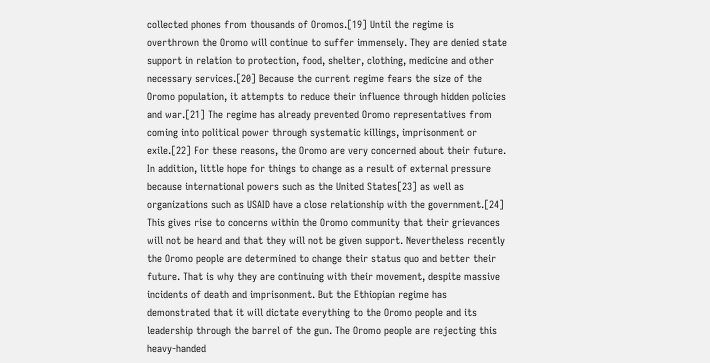collected phones from thousands of Oromos.[19] Until the regime is overthrown the Oromo will continue to suffer immensely. They are denied state support in relation to protection, food, shelter, clothing, medicine and other necessary services.[20] Because the current regime fears the size of the Oromo population, it attempts to reduce their influence through hidden policies and war.[21] The regime has already prevented Oromo representatives from coming into political power through systematic killings, imprisonment or exile.[22] For these reasons, the Oromo are very concerned about their future. In addition, little hope for things to change as a result of external pressure because international powers such as the United States[23] as well as organizations such as USAID have a close relationship with the government.[24] This gives rise to concerns within the Oromo community that their grievances will not be heard and that they will not be given support. Nevertheless recently the Oromo people are determined to change their status quo and better their future. That is why they are continuing with their movement, despite massive incidents of death and imprisonment. But the Ethiopian regime has demonstrated that it will dictate everything to the Oromo people and its leadership through the barrel of the gun. The Oromo people are rejecting this heavy-handed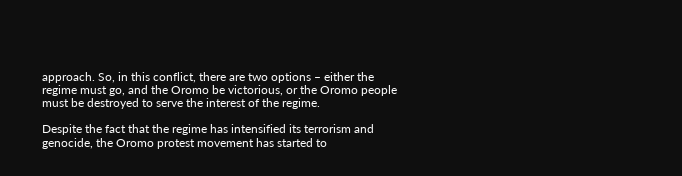approach. So, in this conflict, there are two options – either the regime must go, and the Oromo be victorious, or the Oromo people must be destroyed to serve the interest of the regime.

Despite the fact that the regime has intensified its terrorism and genocide, the Oromo protest movement has started to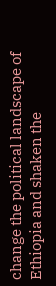change the political landscape of Ethiopia and shaken the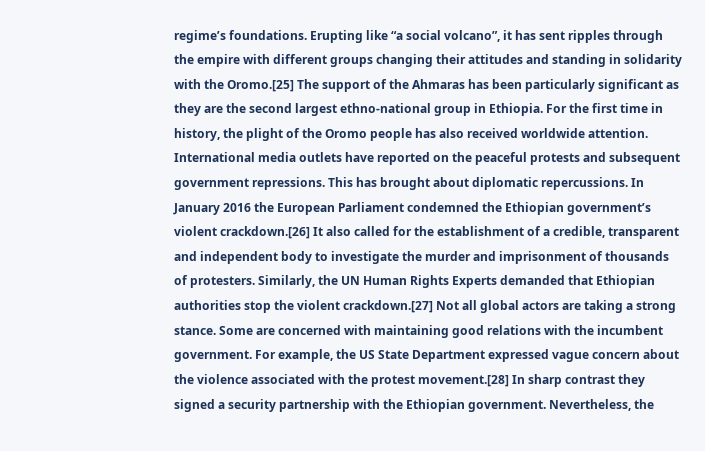regime’s foundations. Erupting like “a social volcano”, it has sent ripples through the empire with different groups changing their attitudes and standing in solidarity with the Oromo.[25] The support of the Ahmaras has been particularly significant as they are the second largest ethno-national group in Ethiopia. For the first time in history, the plight of the Oromo people has also received worldwide attention. International media outlets have reported on the peaceful protests and subsequent government repressions. This has brought about diplomatic repercussions. In January 2016 the European Parliament condemned the Ethiopian government’s violent crackdown.[26] It also called for the establishment of a credible, transparent and independent body to investigate the murder and imprisonment of thousands of protesters. Similarly, the UN Human Rights Experts demanded that Ethiopian authorities stop the violent crackdown.[27] Not all global actors are taking a strong stance. Some are concerned with maintaining good relations with the incumbent government. For example, the US State Department expressed vague concern about the violence associated with the protest movement.[28] In sharp contrast they signed a security partnership with the Ethiopian government. Nevertheless, the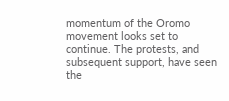momentum of the Oromo movement looks set to continue. The protests, and subsequent support, have seen the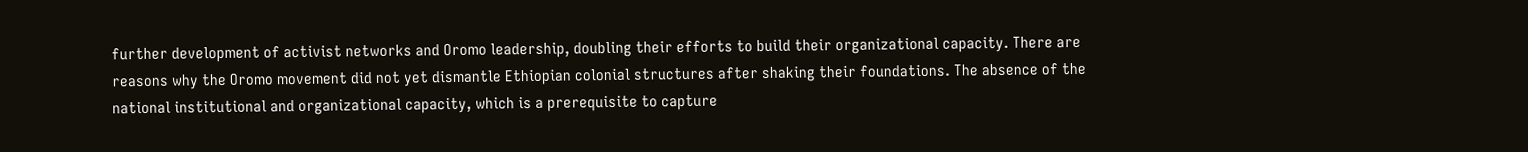further development of activist networks and Oromo leadership, doubling their efforts to build their organizational capacity. There are reasons why the Oromo movement did not yet dismantle Ethiopian colonial structures after shaking their foundations. The absence of the national institutional and organizational capacity, which is a prerequisite to capture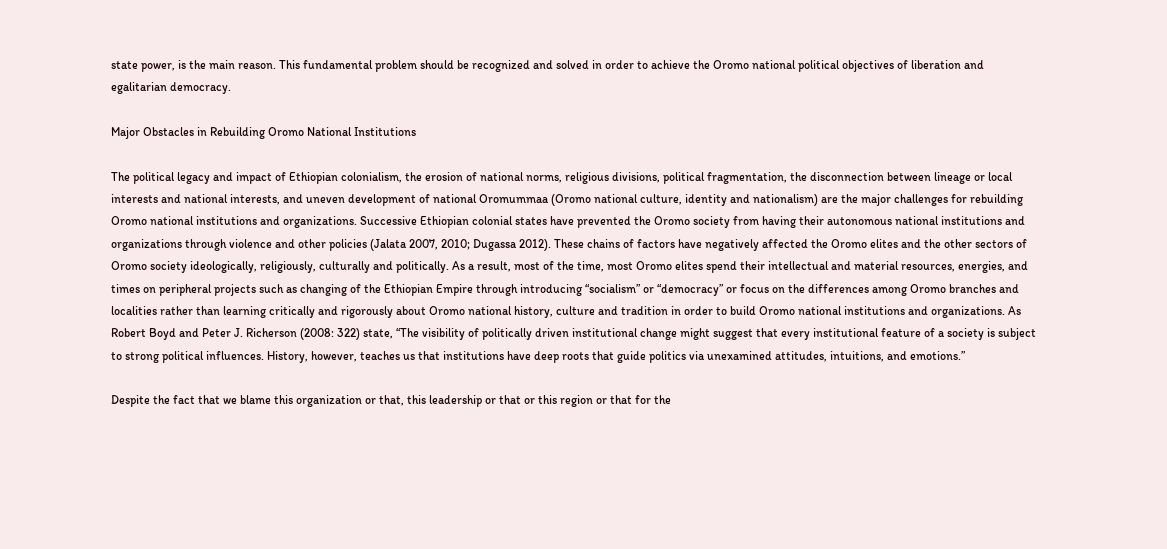state power, is the main reason. This fundamental problem should be recognized and solved in order to achieve the Oromo national political objectives of liberation and egalitarian democracy.

Major Obstacles in Rebuilding Oromo National Institutions

The political legacy and impact of Ethiopian colonialism, the erosion of national norms, religious divisions, political fragmentation, the disconnection between lineage or local interests and national interests, and uneven development of national Oromummaa (Oromo national culture, identity and nationalism) are the major challenges for rebuilding Oromo national institutions and organizations. Successive Ethiopian colonial states have prevented the Oromo society from having their autonomous national institutions and organizations through violence and other policies (Jalata 2007, 2010; Dugassa 2012). These chains of factors have negatively affected the Oromo elites and the other sectors of Oromo society ideologically, religiously, culturally and politically. As a result, most of the time, most Oromo elites spend their intellectual and material resources, energies, and times on peripheral projects such as changing of the Ethiopian Empire through introducing “socialism” or “democracy” or focus on the differences among Oromo branches and localities rather than learning critically and rigorously about Oromo national history, culture and tradition in order to build Oromo national institutions and organizations. As Robert Boyd and Peter J. Richerson (2008: 322) state, “The visibility of politically driven institutional change might suggest that every institutional feature of a society is subject to strong political influences. History, however, teaches us that institutions have deep roots that guide politics via unexamined attitudes, intuitions, and emotions.”

Despite the fact that we blame this organization or that, this leadership or that or this region or that for the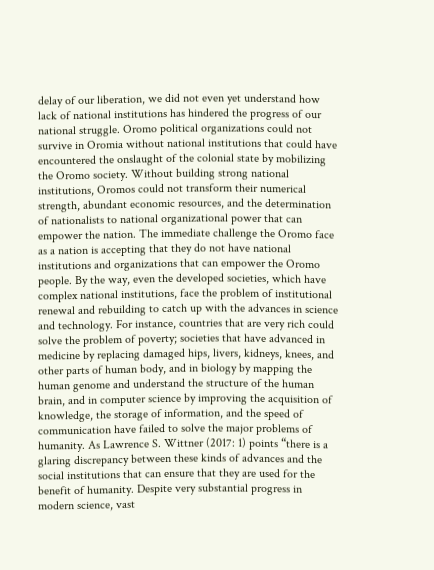delay of our liberation, we did not even yet understand how lack of national institutions has hindered the progress of our national struggle. Oromo political organizations could not survive in Oromia without national institutions that could have encountered the onslaught of the colonial state by mobilizing the Oromo society. Without building strong national institutions, Oromos could not transform their numerical strength, abundant economic resources, and the determination of nationalists to national organizational power that can empower the nation. The immediate challenge the Oromo face as a nation is accepting that they do not have national institutions and organizations that can empower the Oromo people. By the way, even the developed societies, which have complex national institutions, face the problem of institutional renewal and rebuilding to catch up with the advances in science and technology. For instance, countries that are very rich could solve the problem of poverty; societies that have advanced in medicine by replacing damaged hips, livers, kidneys, knees, and other parts of human body, and in biology by mapping the human genome and understand the structure of the human brain, and in computer science by improving the acquisition of knowledge, the storage of information, and the speed of communication have failed to solve the major problems of humanity. As Lawrence S. Wittner (2017: 1) points “there is a glaring discrepancy between these kinds of advances and the social institutions that can ensure that they are used for the benefit of humanity. Despite very substantial progress in modern science, vast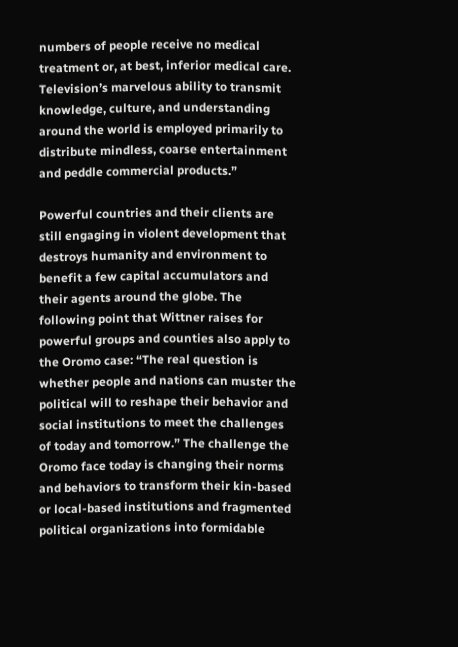numbers of people receive no medical treatment or, at best, inferior medical care. Television’s marvelous ability to transmit knowledge, culture, and understanding around the world is employed primarily to distribute mindless, coarse entertainment and peddle commercial products.”

Powerful countries and their clients are still engaging in violent development that destroys humanity and environment to benefit a few capital accumulators and their agents around the globe. The following point that Wittner raises for powerful groups and counties also apply to the Oromo case: “The real question is whether people and nations can muster the political will to reshape their behavior and social institutions to meet the challenges of today and tomorrow.” The challenge the Oromo face today is changing their norms and behaviors to transform their kin-based or local-based institutions and fragmented political organizations into formidable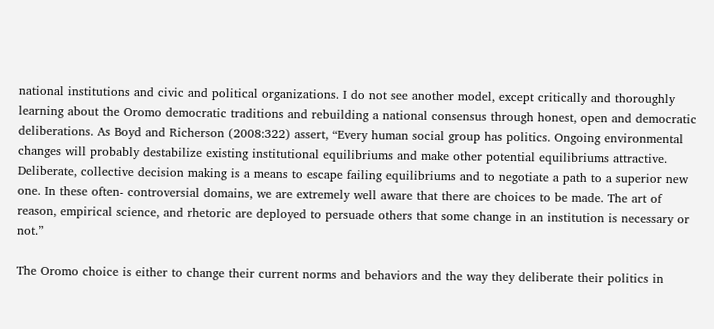national institutions and civic and political organizations. I do not see another model, except critically and thoroughly learning about the Oromo democratic traditions and rebuilding a national consensus through honest, open and democratic deliberations. As Boyd and Richerson (2008:322) assert, “Every human social group has politics. Ongoing environmental changes will probably destabilize existing institutional equilibriums and make other potential equilibriums attractive. Deliberate, collective decision making is a means to escape failing equilibriums and to negotiate a path to a superior new one. In these often- controversial domains, we are extremely well aware that there are choices to be made. The art of reason, empirical science, and rhetoric are deployed to persuade others that some change in an institution is necessary or not.”

The Oromo choice is either to change their current norms and behaviors and the way they deliberate their politics in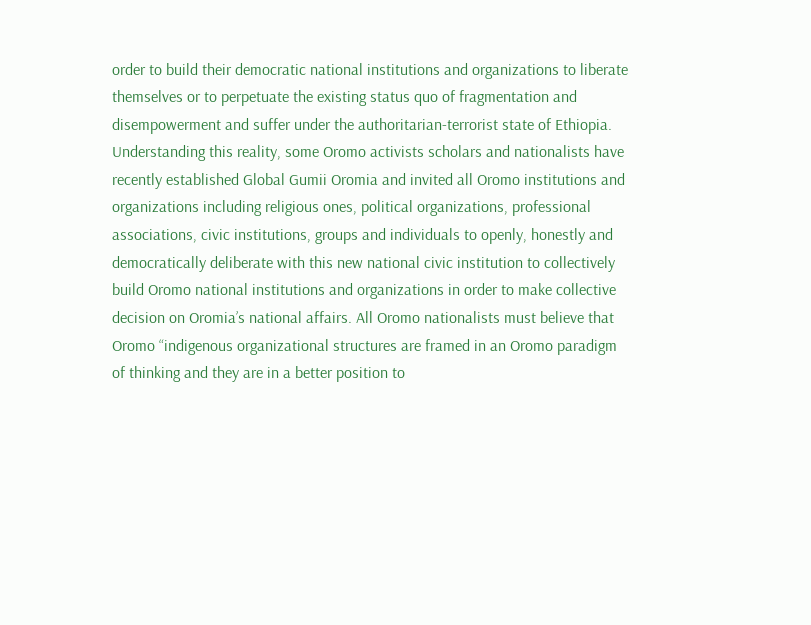order to build their democratic national institutions and organizations to liberate themselves or to perpetuate the existing status quo of fragmentation and disempowerment and suffer under the authoritarian-terrorist state of Ethiopia. Understanding this reality, some Oromo activists scholars and nationalists have recently established Global Gumii Oromia and invited all Oromo institutions and organizations including religious ones, political organizations, professional associations, civic institutions, groups and individuals to openly, honestly and democratically deliberate with this new national civic institution to collectively build Oromo national institutions and organizations in order to make collective decision on Oromia’s national affairs. All Oromo nationalists must believe that Oromo “indigenous organizational structures are framed in an Oromo paradigm of thinking and they are in a better position to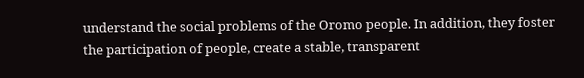understand the social problems of the Oromo people. In addition, they foster the participation of people, create a stable, transparent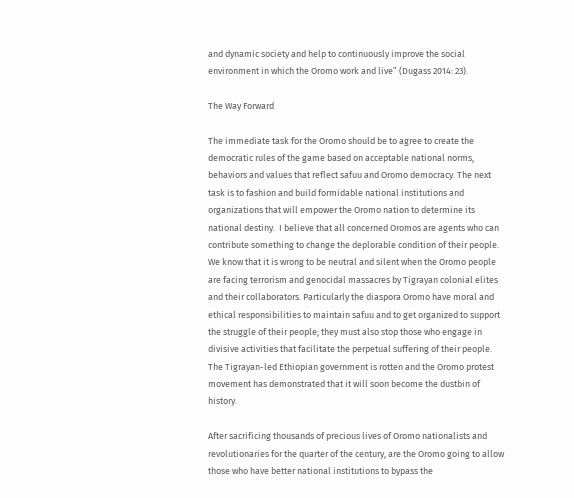and dynamic society and help to continuously improve the social environment in which the Oromo work and live” (Dugass 2014: 23).

The Way Forward

The immediate task for the Oromo should be to agree to create the democratic rules of the game based on acceptable national norms, behaviors and values that reflect safuu and Oromo democracy. The next task is to fashion and build formidable national institutions and organizations that will empower the Oromo nation to determine its national destiny.  I believe that all concerned Oromos are agents who can contribute something to change the deplorable condition of their people. We know that it is wrong to be neutral and silent when the Oromo people are facing terrorism and genocidal massacres by Tigrayan colonial elites and their collaborators. Particularly the diaspora Oromo have moral and ethical responsibilities to maintain safuu and to get organized to support the struggle of their people; they must also stop those who engage in divisive activities that facilitate the perpetual suffering of their people. The Tigrayan-led Ethiopian government is rotten and the Oromo protest movement has demonstrated that it will soon become the dustbin of history.

After sacrificing thousands of precious lives of Oromo nationalists and revolutionaries for the quarter of the century, are the Oromo going to allow those who have better national institutions to bypass the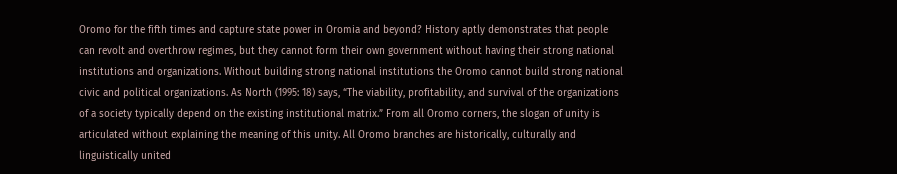Oromo for the fifth times and capture state power in Oromia and beyond? History aptly demonstrates that people can revolt and overthrow regimes, but they cannot form their own government without having their strong national institutions and organizations. Without building strong national institutions the Oromo cannot build strong national civic and political organizations. As North (1995: 18) says, “The viability, profitability, and survival of the organizations of a society typically depend on the existing institutional matrix.” From all Oromo corners, the slogan of unity is articulated without explaining the meaning of this unity. All Oromo branches are historically, culturally and linguistically united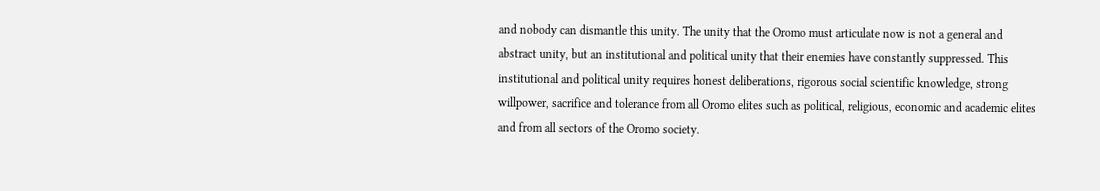and nobody can dismantle this unity. The unity that the Oromo must articulate now is not a general and abstract unity, but an institutional and political unity that their enemies have constantly suppressed. This institutional and political unity requires honest deliberations, rigorous social scientific knowledge, strong willpower, sacrifice and tolerance from all Oromo elites such as political, religious, economic and academic elites and from all sectors of the Oromo society.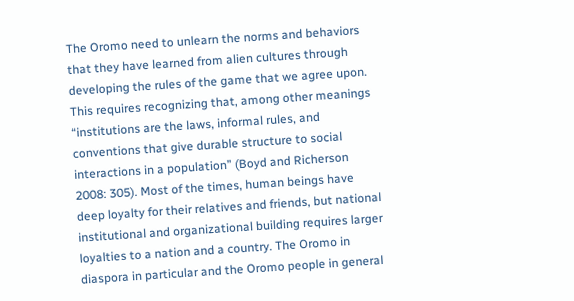The Oromo need to unlearn the norms and behaviors that they have learned from alien cultures through developing the rules of the game that we agree upon. This requires recognizing that, among other meanings “institutions are the laws, informal rules, and conventions that give durable structure to social interactions in a population” (Boyd and Richerson 2008: 305). Most of the times, human beings have deep loyalty for their relatives and friends, but national institutional and organizational building requires larger loyalties to a nation and a country. The Oromo in diaspora in particular and the Oromo people in general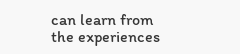can learn from the experiences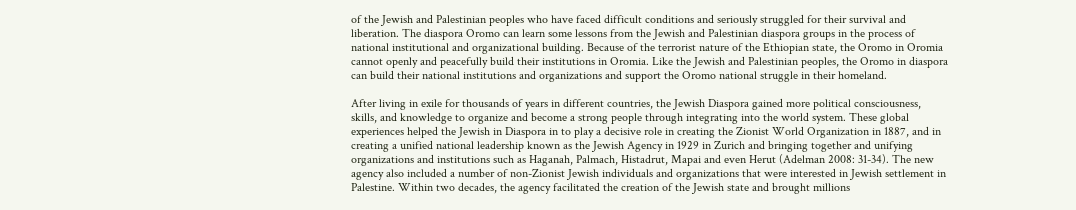of the Jewish and Palestinian peoples who have faced difficult conditions and seriously struggled for their survival and liberation. The diaspora Oromo can learn some lessons from the Jewish and Palestinian diaspora groups in the process of national institutional and organizational building. Because of the terrorist nature of the Ethiopian state, the Oromo in Oromia cannot openly and peacefully build their institutions in Oromia. Like the Jewish and Palestinian peoples, the Oromo in diaspora can build their national institutions and organizations and support the Oromo national struggle in their homeland.

After living in exile for thousands of years in different countries, the Jewish Diaspora gained more political consciousness, skills, and knowledge to organize and become a strong people through integrating into the world system. These global experiences helped the Jewish in Diaspora in to play a decisive role in creating the Zionist World Organization in 1887, and in creating a unified national leadership known as the Jewish Agency in 1929 in Zurich and bringing together and unifying organizations and institutions such as Haganah, Palmach, Histadrut, Mapai and even Herut (Adelman 2008: 31-34). The new agency also included a number of non-Zionist Jewish individuals and organizations that were interested in Jewish settlement in Palestine. Within two decades, the agency facilitated the creation of the Jewish state and brought millions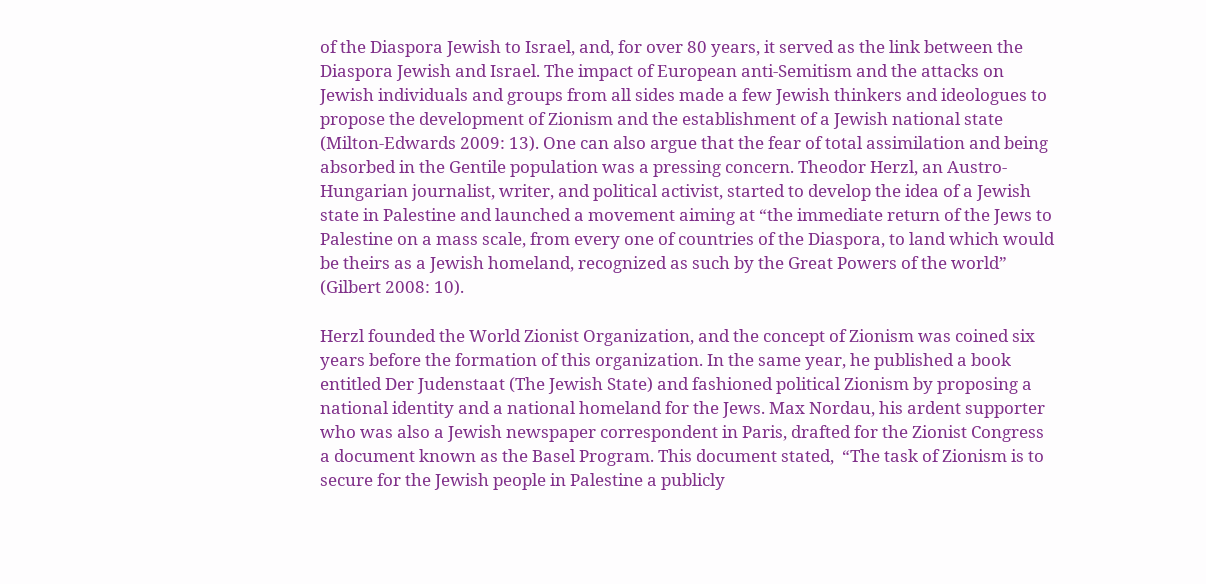of the Diaspora Jewish to Israel, and, for over 80 years, it served as the link between the Diaspora Jewish and Israel. The impact of European anti-Semitism and the attacks on Jewish individuals and groups from all sides made a few Jewish thinkers and ideologues to propose the development of Zionism and the establishment of a Jewish national state (Milton-Edwards 2009: 13). One can also argue that the fear of total assimilation and being absorbed in the Gentile population was a pressing concern. Theodor Herzl, an Austro-Hungarian journalist, writer, and political activist, started to develop the idea of a Jewish state in Palestine and launched a movement aiming at “the immediate return of the Jews to Palestine on a mass scale, from every one of countries of the Diaspora, to land which would be theirs as a Jewish homeland, recognized as such by the Great Powers of the world” (Gilbert 2008: 10).

Herzl founded the World Zionist Organization, and the concept of Zionism was coined six years before the formation of this organization. In the same year, he published a book entitled Der Judenstaat (The Jewish State) and fashioned political Zionism by proposing a national identity and a national homeland for the Jews. Max Nordau, his ardent supporter who was also a Jewish newspaper correspondent in Paris, drafted for the Zionist Congress a document known as the Basel Program. This document stated,  “The task of Zionism is to secure for the Jewish people in Palestine a publicly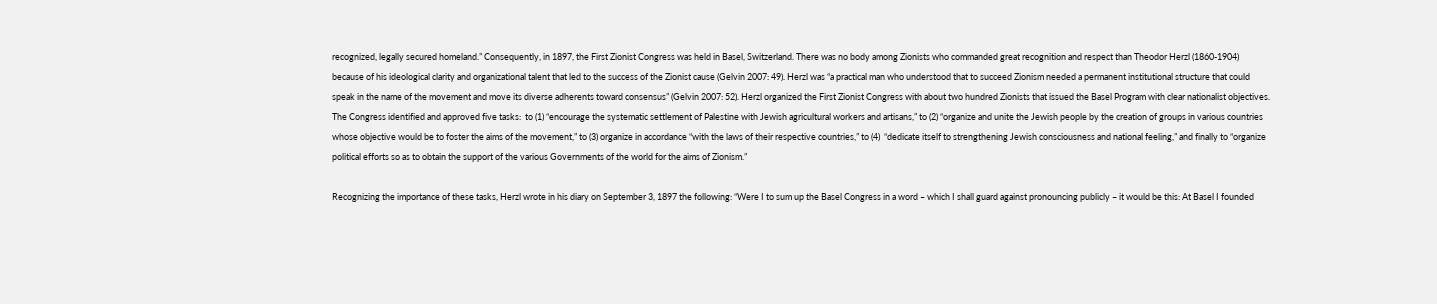recognized, legally secured homeland.” Consequently, in 1897, the First Zionist Congress was held in Basel, Switzerland. There was no body among Zionists who commanded great recognition and respect than Theodor Herzl (1860-1904) because of his ideological clarity and organizational talent that led to the success of the Zionist cause (Gelvin 2007: 49). Herzl was “a practical man who understood that to succeed Zionism needed a permanent institutional structure that could speak in the name of the movement and move its diverse adherents toward consensus” (Gelvin 2007: 52). Herzl organized the First Zionist Congress with about two hundred Zionists that issued the Basel Program with clear nationalist objectives. The Congress identified and approved five tasks:  to (1) “encourage the systematic settlement of Palestine with Jewish agricultural workers and artisans,” to (2) “organize and unite the Jewish people by the creation of groups in various countries whose objective would be to foster the aims of the movement,” to (3) organize in accordance “with the laws of their respective countries,” to (4)  “dedicate itself to strengthening Jewish consciousness and national feeling,” and finally to “organize political efforts so as to obtain the support of the various Governments of the world for the aims of Zionism.”

Recognizing the importance of these tasks, Herzl wrote in his diary on September 3, 1897 the following: “Were I to sum up the Basel Congress in a word – which I shall guard against pronouncing publicly – it would be this: At Basel I founded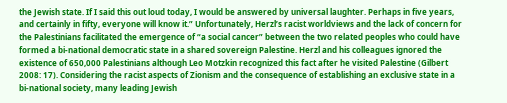the Jewish state. If I said this out loud today, I would be answered by universal laughter. Perhaps in five years, and certainly in fifty, everyone will know it.” Unfortunately, Herzl’s racist worldviews and the lack of concern for the Palestinians facilitated the emergence of “a social cancer” between the two related peoples who could have formed a bi-national democratic state in a shared sovereign Palestine. Herzl and his colleagues ignored the existence of 650,000 Palestinians although Leo Motzkin recognized this fact after he visited Palestine (Gilbert 2008: 17). Considering the racist aspects of Zionism and the consequence of establishing an exclusive state in a bi-national society, many leading Jewish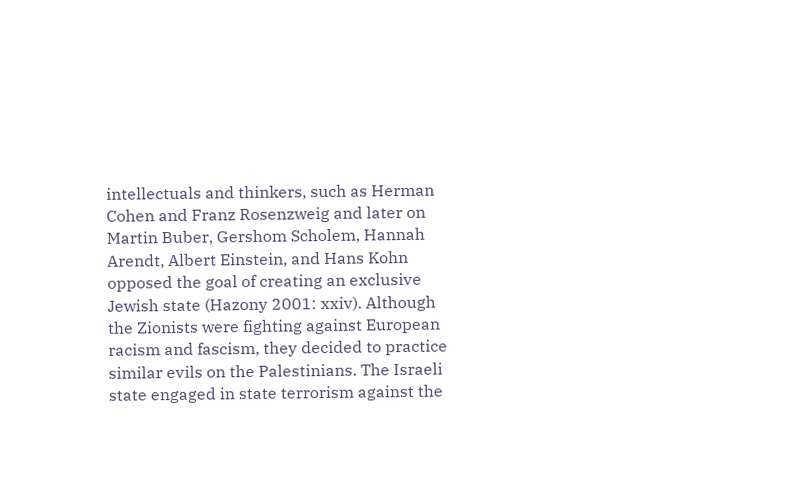intellectuals and thinkers, such as Herman Cohen and Franz Rosenzweig and later on Martin Buber, Gershom Scholem, Hannah Arendt, Albert Einstein, and Hans Kohn opposed the goal of creating an exclusive Jewish state (Hazony 2001: xxiv). Although the Zionists were fighting against European racism and fascism, they decided to practice similar evils on the Palestinians. The Israeli state engaged in state terrorism against the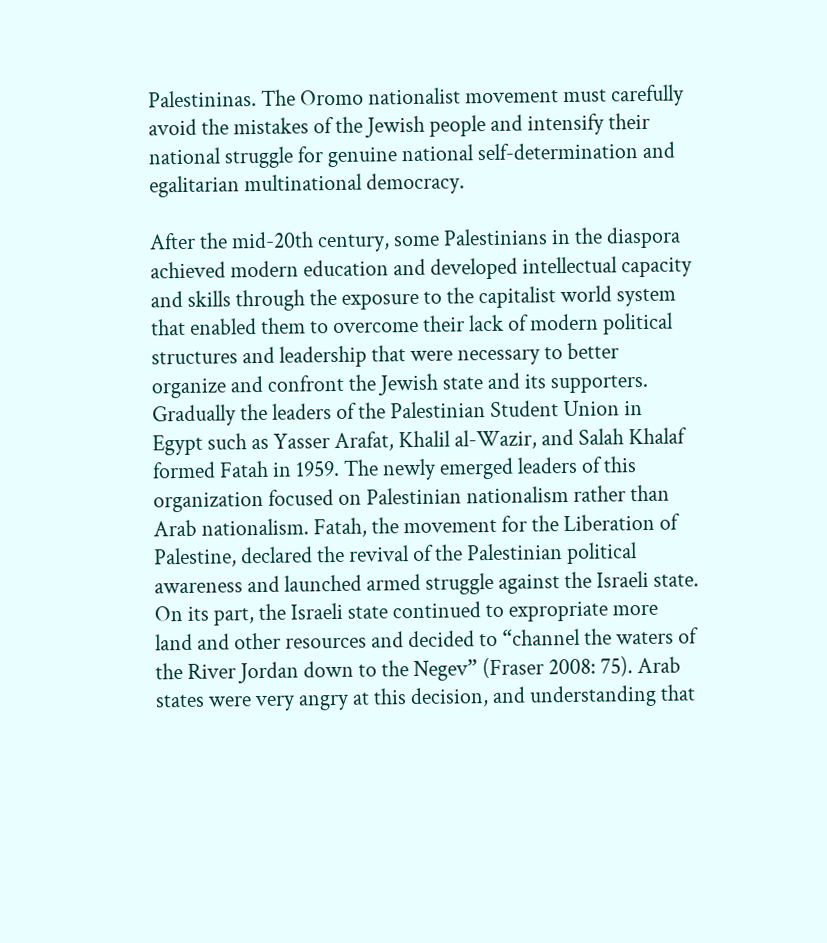Palestininas. The Oromo nationalist movement must carefully avoid the mistakes of the Jewish people and intensify their national struggle for genuine national self-determination and egalitarian multinational democracy.

After the mid-20th century, some Palestinians in the diaspora achieved modern education and developed intellectual capacity and skills through the exposure to the capitalist world system that enabled them to overcome their lack of modern political structures and leadership that were necessary to better organize and confront the Jewish state and its supporters. Gradually the leaders of the Palestinian Student Union in Egypt such as Yasser Arafat, Khalil al-Wazir, and Salah Khalaf formed Fatah in 1959. The newly emerged leaders of this organization focused on Palestinian nationalism rather than Arab nationalism. Fatah, the movement for the Liberation of Palestine, declared the revival of the Palestinian political awareness and launched armed struggle against the Israeli state. On its part, the Israeli state continued to expropriate more land and other resources and decided to “channel the waters of the River Jordan down to the Negev” (Fraser 2008: 75). Arab states were very angry at this decision, and understanding that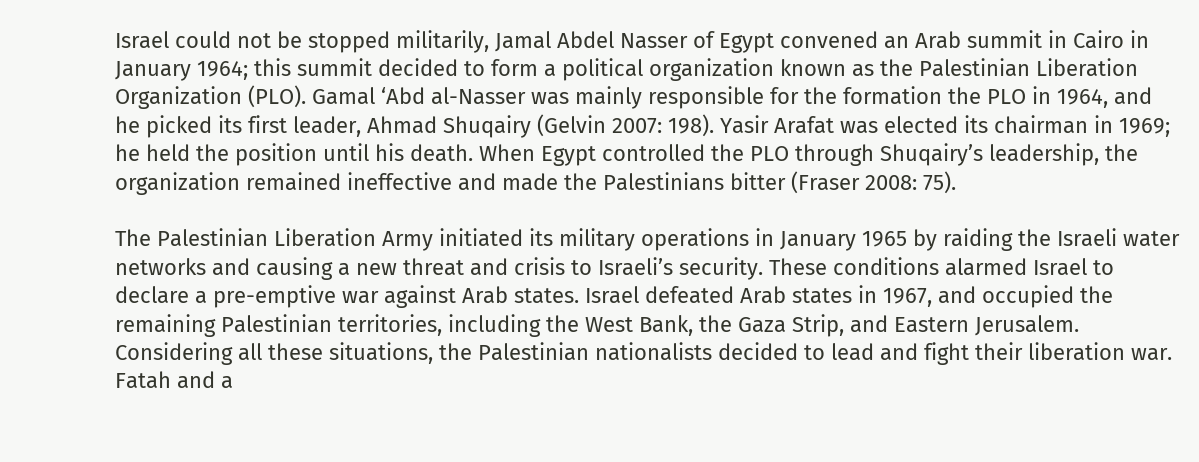Israel could not be stopped militarily, Jamal Abdel Nasser of Egypt convened an Arab summit in Cairo in January 1964; this summit decided to form a political organization known as the Palestinian Liberation Organization (PLO). Gamal ‘Abd al-Nasser was mainly responsible for the formation the PLO in 1964, and he picked its first leader, Ahmad Shuqairy (Gelvin 2007: 198). Yasir Arafat was elected its chairman in 1969; he held the position until his death. When Egypt controlled the PLO through Shuqairy’s leadership, the organization remained ineffective and made the Palestinians bitter (Fraser 2008: 75).

The Palestinian Liberation Army initiated its military operations in January 1965 by raiding the Israeli water networks and causing a new threat and crisis to Israeli’s security. These conditions alarmed Israel to declare a pre-emptive war against Arab states. Israel defeated Arab states in 1967, and occupied the remaining Palestinian territories, including the West Bank, the Gaza Strip, and Eastern Jerusalem. Considering all these situations, the Palestinian nationalists decided to lead and fight their liberation war. Fatah and a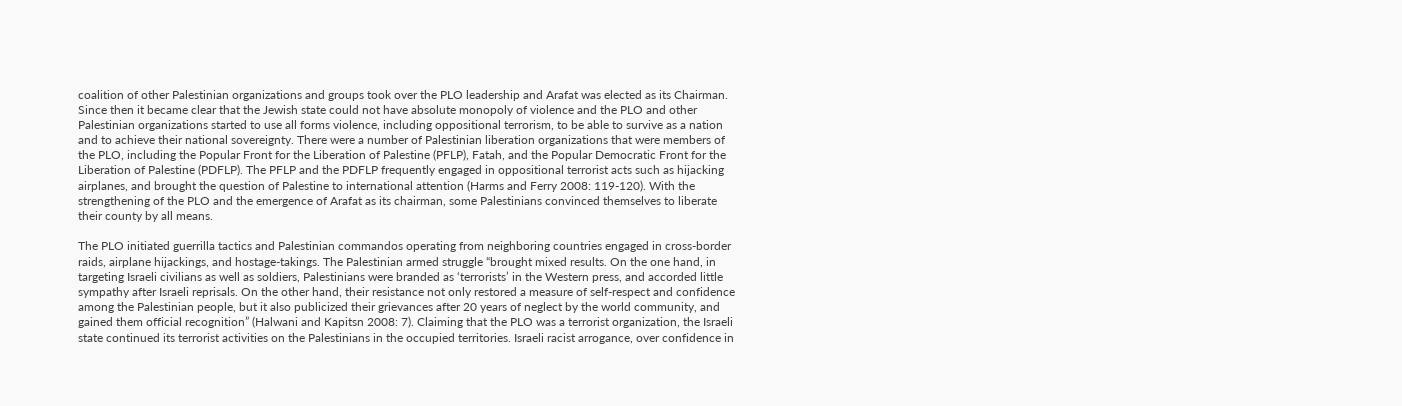coalition of other Palestinian organizations and groups took over the PLO leadership and Arafat was elected as its Chairman. Since then it became clear that the Jewish state could not have absolute monopoly of violence and the PLO and other Palestinian organizations started to use all forms violence, including oppositional terrorism, to be able to survive as a nation and to achieve their national sovereignty. There were a number of Palestinian liberation organizations that were members of the PLO, including the Popular Front for the Liberation of Palestine (PFLP), Fatah, and the Popular Democratic Front for the Liberation of Palestine (PDFLP). The PFLP and the PDFLP frequently engaged in oppositional terrorist acts such as hijacking airplanes, and brought the question of Palestine to international attention (Harms and Ferry 2008: 119-120). With the strengthening of the PLO and the emergence of Arafat as its chairman, some Palestinians convinced themselves to liberate their county by all means.

The PLO initiated guerrilla tactics and Palestinian commandos operating from neighboring countries engaged in cross-border raids, airplane hijackings, and hostage-takings. The Palestinian armed struggle “brought mixed results. On the one hand, in targeting Israeli civilians as well as soldiers, Palestinians were branded as ‘terrorists’ in the Western press, and accorded little sympathy after Israeli reprisals. On the other hand, their resistance not only restored a measure of self-respect and confidence among the Palestinian people, but it also publicized their grievances after 20 years of neglect by the world community, and gained them official recognition” (Halwani and Kapitsn 2008: 7). Claiming that the PLO was a terrorist organization, the Israeli state continued its terrorist activities on the Palestinians in the occupied territories. Israeli racist arrogance, over confidence in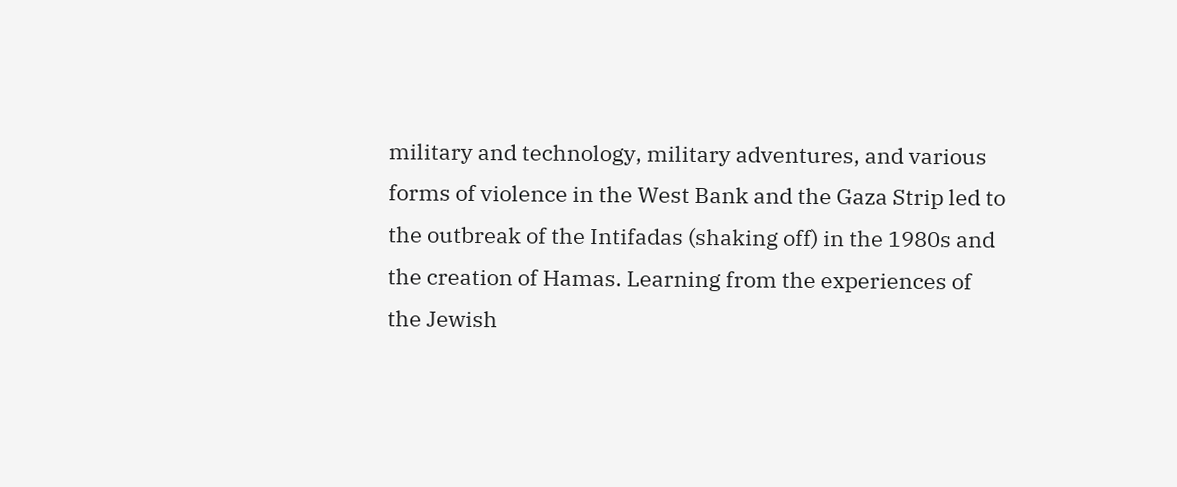military and technology, military adventures, and various forms of violence in the West Bank and the Gaza Strip led to the outbreak of the Intifadas (shaking off) in the 1980s and the creation of Hamas. Learning from the experiences of the Jewish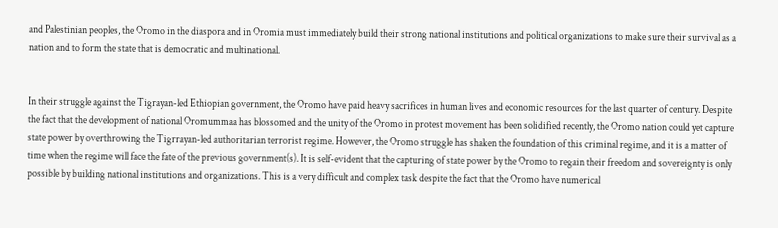and Palestinian peoples, the Oromo in the diaspora and in Oromia must immediately build their strong national institutions and political organizations to make sure their survival as a nation and to form the state that is democratic and multinational.


In their struggle against the Tigrayan-led Ethiopian government, the Oromo have paid heavy sacrifices in human lives and economic resources for the last quarter of century. Despite the fact that the development of national Oromummaa has blossomed and the unity of the Oromo in protest movement has been solidified recently, the Oromo nation could yet capture state power by overthrowing the Tigrrayan-led authoritarian terrorist regime. However, the Oromo struggle has shaken the foundation of this criminal regime, and it is a matter of time when the regime will face the fate of the previous government(s). It is self-evident that the capturing of state power by the Oromo to regain their freedom and sovereignty is only possible by building national institutions and organizations. This is a very difficult and complex task despite the fact that the Oromo have numerical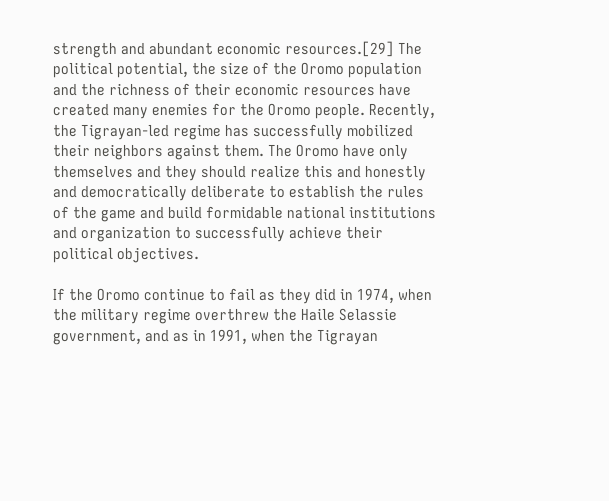strength and abundant economic resources.[29] The political potential, the size of the Oromo population and the richness of their economic resources have created many enemies for the Oromo people. Recently, the Tigrayan-led regime has successfully mobilized their neighbors against them. The Oromo have only themselves and they should realize this and honestly and democratically deliberate to establish the rules of the game and build formidable national institutions and organization to successfully achieve their political objectives.

If the Oromo continue to fail as they did in 1974, when the military regime overthrew the Haile Selassie government, and as in 1991, when the Tigrayan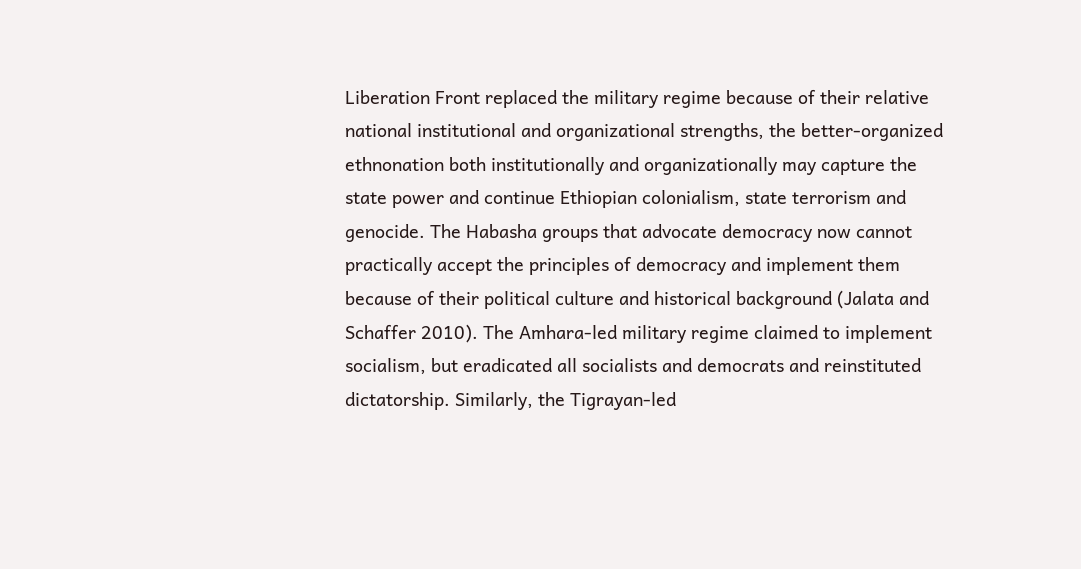Liberation Front replaced the military regime because of their relative national institutional and organizational strengths, the better-organized ethnonation both institutionally and organizationally may capture the state power and continue Ethiopian colonialism, state terrorism and genocide. The Habasha groups that advocate democracy now cannot practically accept the principles of democracy and implement them because of their political culture and historical background (Jalata and Schaffer 2010). The Amhara-led military regime claimed to implement socialism, but eradicated all socialists and democrats and reinstituted dictatorship. Similarly, the Tigrayan-led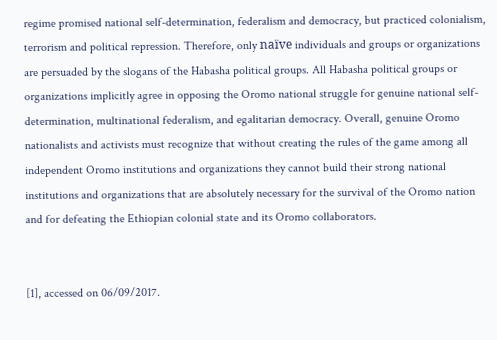regime promised national self-determination, federalism and democracy, but practiced colonialism, terrorism and political repression. Therefore, only naïve individuals and groups or organizations are persuaded by the slogans of the Habasha political groups. All Habasha political groups or organizations implicitly agree in opposing the Oromo national struggle for genuine national self-determination, multinational federalism, and egalitarian democracy. Overall, genuine Oromo nationalists and activists must recognize that without creating the rules of the game among all independent Oromo institutions and organizations they cannot build their strong national institutions and organizations that are absolutely necessary for the survival of the Oromo nation and for defeating the Ethiopian colonial state and its Oromo collaborators.


[1], accessed on 06/09/2017.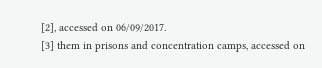[2], accessed on 06/09/2017.
[3] them in prisons and concentration camps, accessed on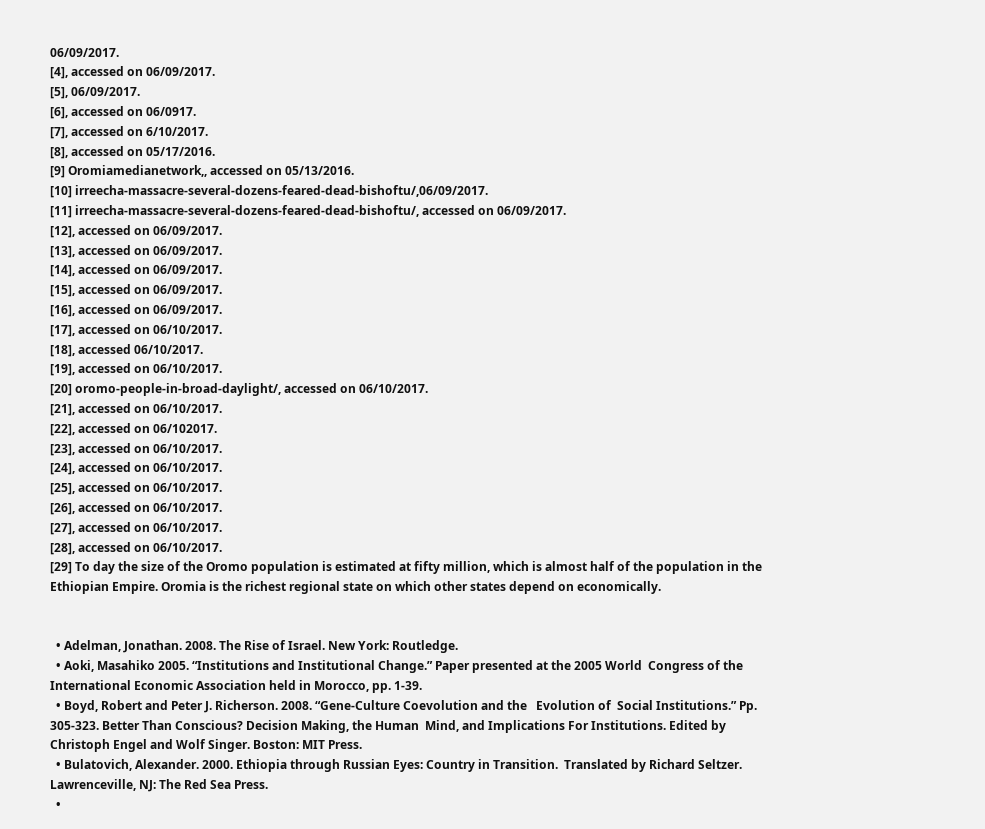06/09/2017.
[4], accessed on 06/09/2017.
[5], 06/09/2017.
[6], accessed on 06/0917.
[7], accessed on 6/10/2017.
[8], accessed on 05/17/2016.
[9] Oromiamedianetwork,, accessed on 05/13/2016.
[10] irreecha-massacre-several-dozens-feared-dead-bishoftu/,06/09/2017.
[11] irreecha-massacre-several-dozens-feared-dead-bishoftu/, accessed on 06/09/2017.
[12], accessed on 06/09/2017.
[13], accessed on 06/09/2017.
[14], accessed on 06/09/2017.
[15], accessed on 06/09/2017.
[16], accessed on 06/09/2017.
[17], accessed on 06/10/2017.
[18], accessed 06/10/2017.
[19], accessed on 06/10/2017.
[20] oromo-people-in-broad-daylight/, accessed on 06/10/2017.
[21], accessed on 06/10/2017.
[22], accessed on 06/102017.
[23], accessed on 06/10/2017.
[24], accessed on 06/10/2017.
[25], accessed on 06/10/2017.
[26], accessed on 06/10/2017.
[27], accessed on 06/10/2017.
[28], accessed on 06/10/2017.
[29] To day the size of the Oromo population is estimated at fifty million, which is almost half of the population in the Ethiopian Empire. Oromia is the richest regional state on which other states depend on economically.


  • Adelman, Jonathan. 2008. The Rise of Israel. New York: Routledge.
  • Aoki, Masahiko 2005. “Institutions and Institutional Change.” Paper presented at the 2005 World  Congress of the International Economic Association held in Morocco, pp. 1-39.
  • Boyd, Robert and Peter J. Richerson. 2008. “Gene-Culture Coevolution and the   Evolution of  Social Institutions.” Pp. 305-323. Better Than Conscious? Decision Making, the Human  Mind, and Implications For Institutions. Edited by Christoph Engel and Wolf Singer. Boston: MIT Press.
  • Bulatovich, Alexander. 2000. Ethiopia through Russian Eyes: Country in Transition.  Translated by Richard Seltzer. Lawrenceville, NJ: The Red Sea Press.
  •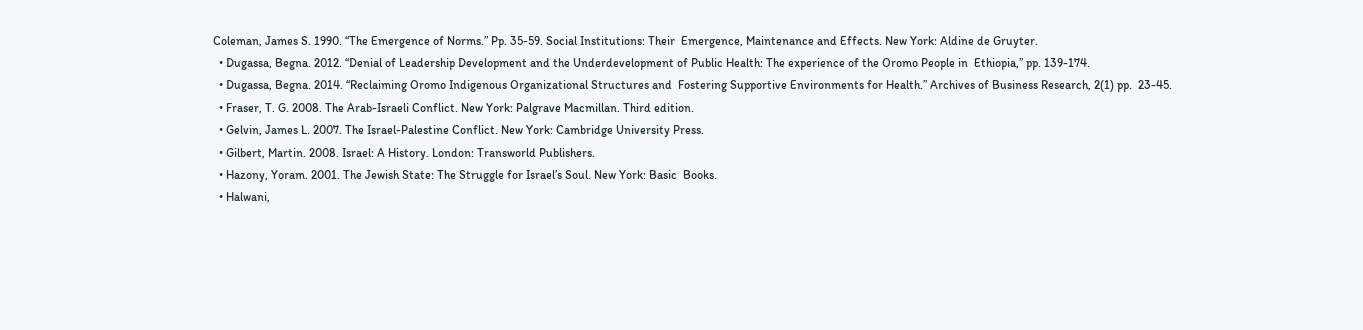Coleman, James S. 1990. “The Emergence of Norms.” Pp. 35-59. Social Institutions: Their  Emergence, Maintenance and Effects. New York: Aldine de Gruyter.
  • Dugassa, Begna. 2012. “Denial of Leadership Development and the Underdevelopment of Public Health: The experience of the Oromo People in  Ethiopia,” pp. 139-174.
  • Dugassa, Begna. 2014. “Reclaiming Oromo Indigenous Organizational Structures and  Fostering Supportive Environments for Health.” Archives of Business Research, 2(1) pp.  23-45.
  • Fraser, T. G. 2008. The Arab-Israeli Conflict. New York: Palgrave Macmillan. Third edition.
  • Gelvin, James L. 2007. The Israel-Palestine Conflict. New York: Cambridge University Press.
  • Gilbert, Martin. 2008. Israel: A History. London: Transworld Publishers.
  • Hazony, Yoram. 2001. The Jewish State: The Struggle for Israel’s Soul. New York: Basic  Books.
  • Halwani,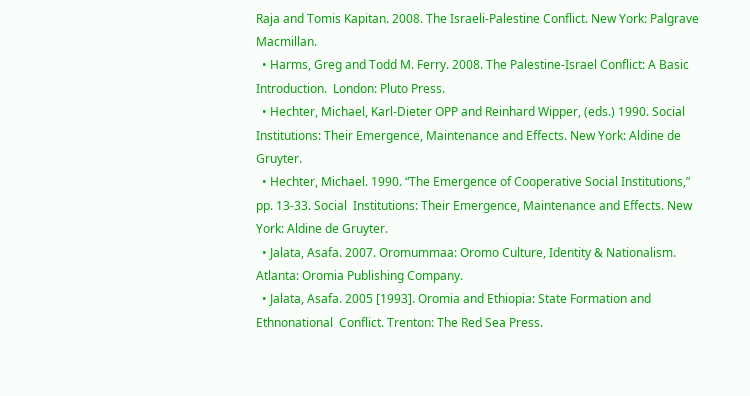Raja and Tomis Kapitan. 2008. The Israeli-Palestine Conflict. New York: Palgrave Macmillan.
  • Harms, Greg and Todd M. Ferry. 2008. The Palestine-Israel Conflict: A Basic Introduction.  London: Pluto Press.
  • Hechter, Michael, Karl-Dieter OPP and Reinhard Wipper, (eds.) 1990. Social Institutions: Their Emergence, Maintenance and Effects. New York: Aldine de Gruyter.
  • Hechter, Michael. 1990. “The Emergence of Cooperative Social Institutions,” pp. 13-33. Social  Institutions: Their Emergence, Maintenance and Effects. New York: Aldine de Gruyter.
  • Jalata, Asafa. 2007. Oromummaa: Oromo Culture, Identity & Nationalism. Atlanta: Oromia Publishing Company.
  • Jalata, Asafa. 2005 [1993]. Oromia and Ethiopia: State Formation and Ethnonational  Conflict. Trenton: The Red Sea Press.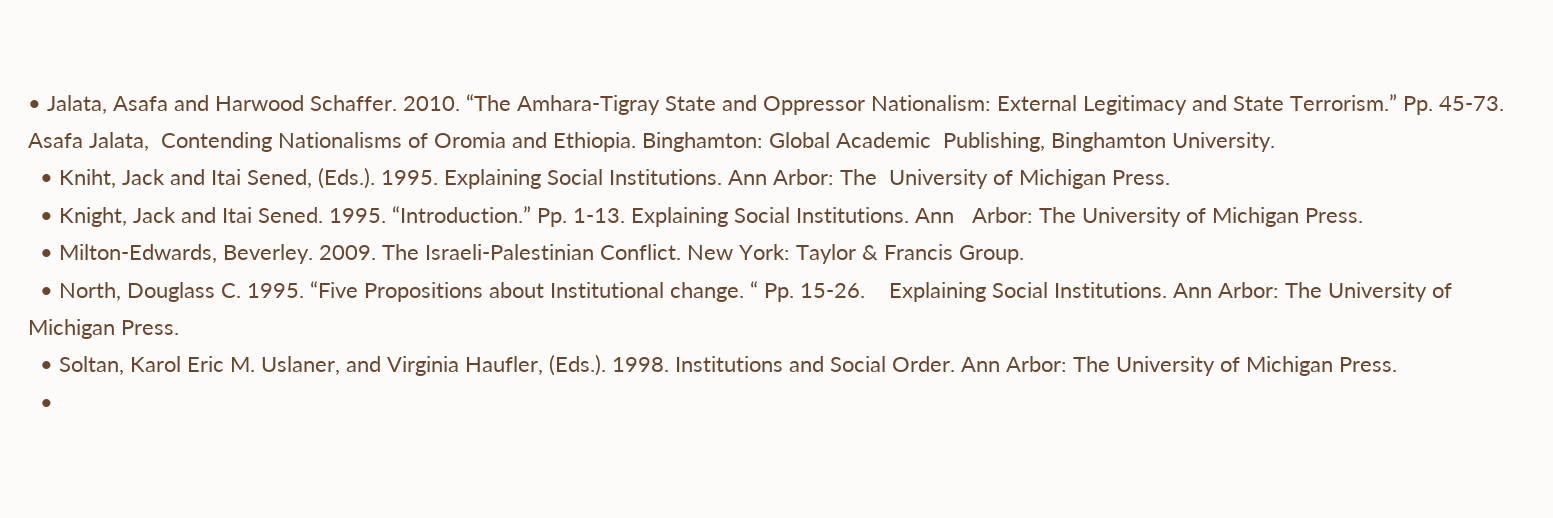• Jalata, Asafa and Harwood Schaffer. 2010. “The Amhara-Tigray State and Oppressor Nationalism: External Legitimacy and State Terrorism.” Pp. 45-73.   Asafa Jalata,  Contending Nationalisms of Oromia and Ethiopia. Binghamton: Global Academic  Publishing, Binghamton University.
  • Kniht, Jack and Itai Sened, (Eds.). 1995. Explaining Social Institutions. Ann Arbor: The  University of Michigan Press.
  • Knight, Jack and Itai Sened. 1995. “Introduction.” Pp. 1-13. Explaining Social Institutions. Ann   Arbor: The University of Michigan Press.
  • Milton-Edwards, Beverley. 2009. The Israeli-Palestinian Conflict. New York: Taylor & Francis Group.
  • North, Douglass C. 1995. “Five Propositions about Institutional change. “ Pp. 15-26.    Explaining Social Institutions. Ann Arbor: The University of Michigan Press.
  • Soltan, Karol Eric M. Uslaner, and Virginia Haufler, (Eds.). 1998. Institutions and Social Order. Ann Arbor: The University of Michigan Press.
  •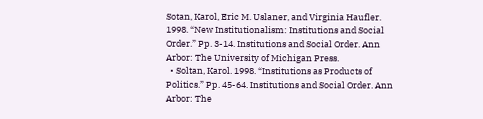Sotan, Karol, Eric M. Uslaner, and Virginia Haufler. 1998. “New Institutionalism: Institutions and Social Order.” Pp. 3-14. Institutions and Social Order. Ann Arbor: The University of Michigan Press.
  • Soltan, Karol. 1998. “Institutions as Products of Politics.” Pp. 45-64. Institutions and Social Order. Ann Arbor: The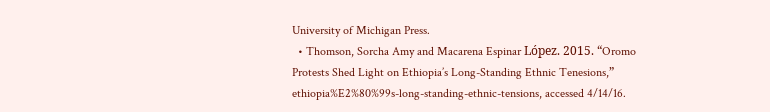University of Michigan Press.
  • Thomson, Sorcha Amy and Macarena Espinar López. 2015. “Oromo Protests Shed Light on Ethiopia’s Long-Standing Ethnic Tenesions,”  ethiopia%E2%80%99s-long-standing-ethnic-tensions, accessed 4/14/16.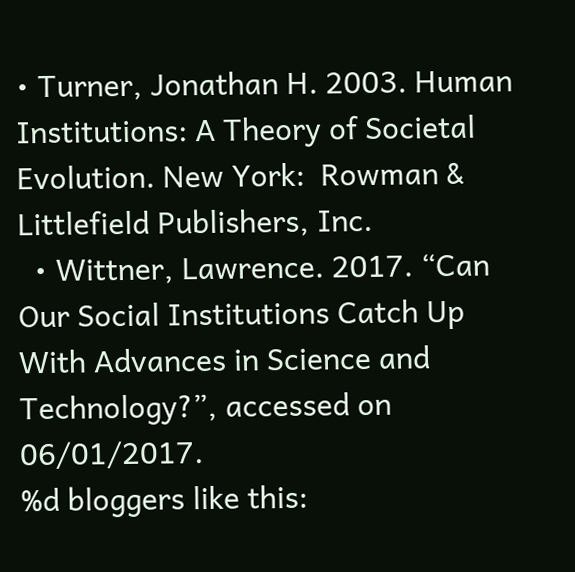• Turner, Jonathan H. 2003. Human Institutions: A Theory of Societal Evolution. New York:  Rowman & Littlefield Publishers, Inc.
  • Wittner, Lawrence. 2017. “Can Our Social Institutions Catch Up With Advances in Science and Technology?”, accessed on 06/01/2017.
%d bloggers like this: